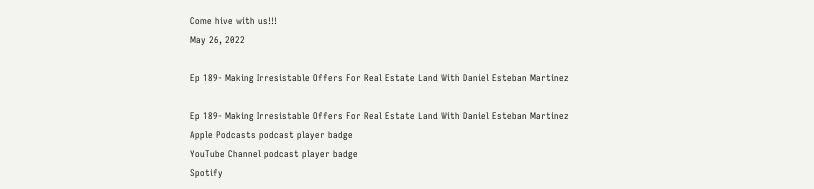Come hive with us!!!
May 26, 2022

Ep 189- Making Irresistable Offers For Real Estate Land With Daniel Esteban Martinez

Ep 189- Making Irresistable Offers For Real Estate Land With Daniel Esteban Martinez
Apple Podcasts podcast player badge
YouTube Channel podcast player badge
Spotify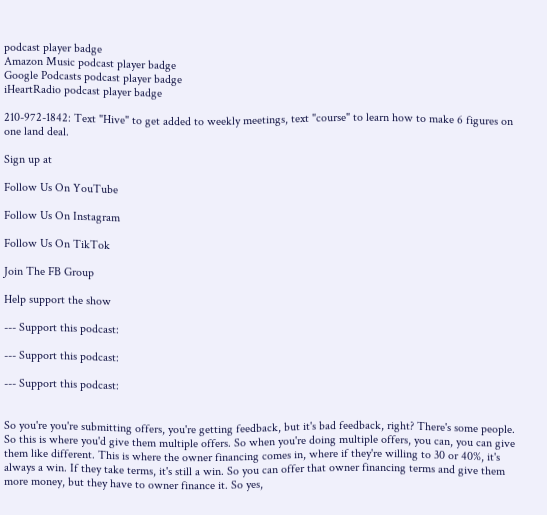podcast player badge
Amazon Music podcast player badge
Google Podcasts podcast player badge
iHeartRadio podcast player badge

210-972-1842: Text "Hive" to get added to weekly meetings, text "course" to learn how to make 6 figures on one land deal.

Sign up at

Follow Us On YouTube

Follow Us On Instagram

Follow Us On TikTok

Join The FB Group

Help support the show

--- Support this podcast:

--- Support this podcast:

--- Support this podcast:


So you're you're submitting offers, you're getting feedback, but it's bad feedback, right? There's some people. So this is where you'd give them multiple offers. So when you're doing multiple offers, you can, you can give them like different. This is where the owner financing comes in, where if they're willing to 30 or 40%, it's always a win. If they take terms, it's still a win. So you can offer that owner financing terms and give them more money, but they have to owner finance it. So yes,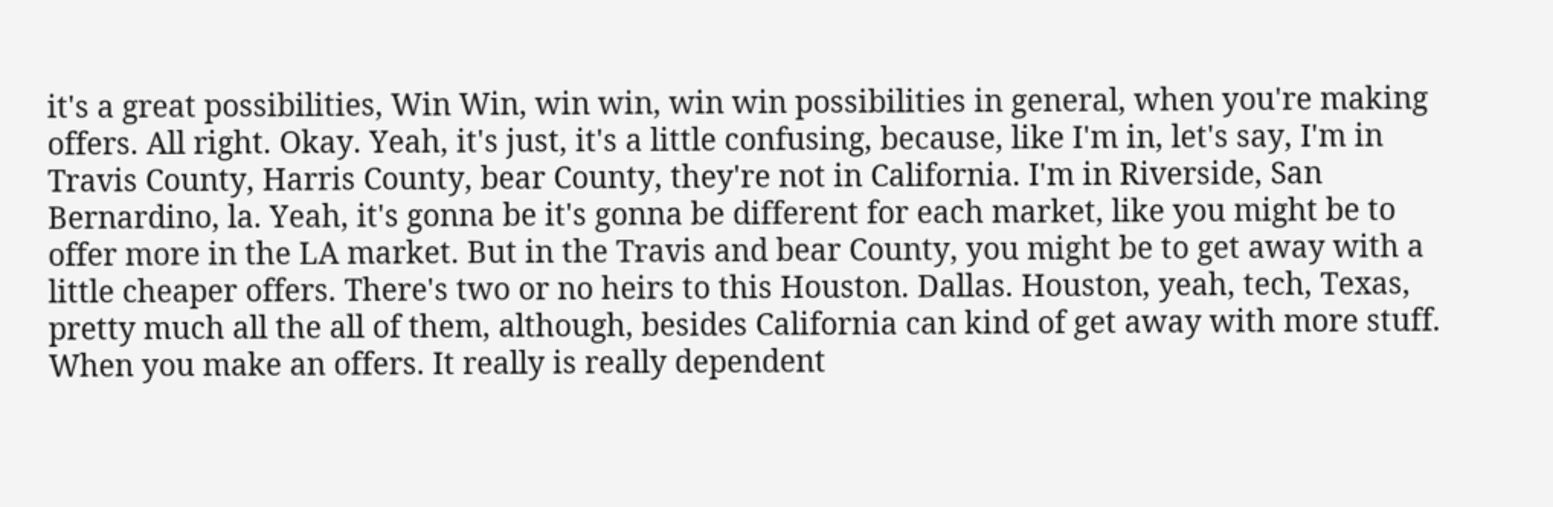it's a great possibilities, Win Win, win win, win win possibilities in general, when you're making offers. All right. Okay. Yeah, it's just, it's a little confusing, because, like I'm in, let's say, I'm in Travis County, Harris County, bear County, they're not in California. I'm in Riverside, San Bernardino, la. Yeah, it's gonna be it's gonna be different for each market, like you might be to offer more in the LA market. But in the Travis and bear County, you might be to get away with a little cheaper offers. There's two or no heirs to this Houston. Dallas. Houston, yeah, tech, Texas, pretty much all the all of them, although, besides California can kind of get away with more stuff. When you make an offers. It really is really dependent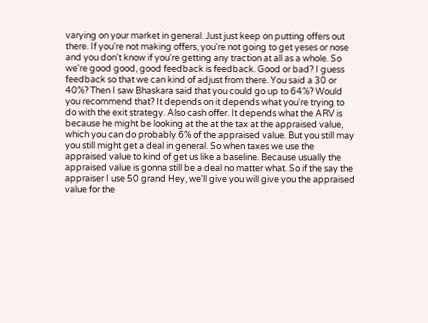varying on your market in general. Just just keep on putting offers out there. If you're not making offers, you're not going to get yeses or nose and you don't know if you're getting any traction at all as a whole. So we're good good, good feedback is feedback. Good or bad? I guess feedback so that we can kind of adjust from there. You said a 30 or 40%? Then I saw Bhaskara said that you could go up to 64%? Would you recommend that? It depends on it depends what you're trying to do with the exit strategy. Also cash offer. It depends what the ARV is because he might be looking at the at the tax at the appraised value, which you can do probably 6% of the appraised value. But you still may you still might get a deal in general. So when taxes we use the appraised value to kind of get us like a baseline. Because usually the appraised value is gonna still be a deal no matter what. So if the say the appraiser I use 50 grand Hey, we'll give you will give you the appraised value for the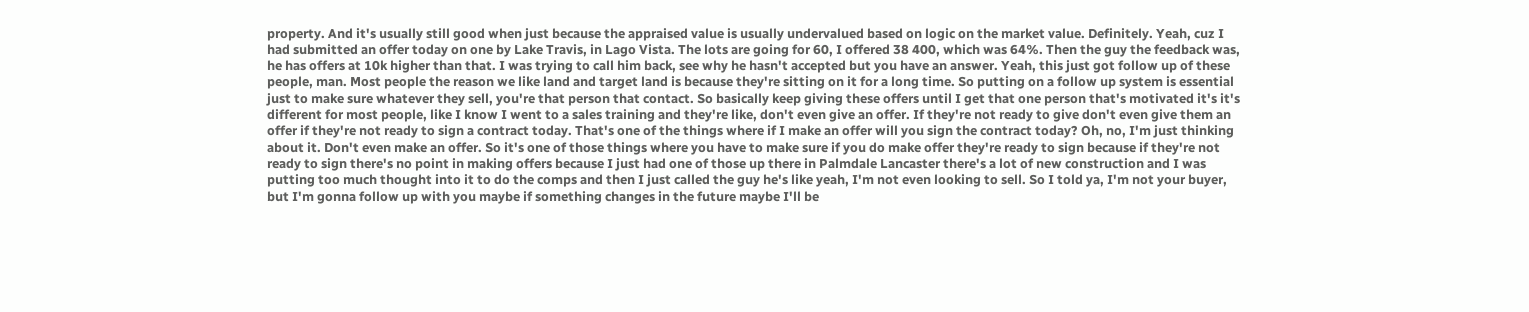property. And it's usually still good when just because the appraised value is usually undervalued based on logic on the market value. Definitely. Yeah, cuz I had submitted an offer today on one by Lake Travis, in Lago Vista. The lots are going for 60, I offered 38 400, which was 64%. Then the guy the feedback was, he has offers at 10k higher than that. I was trying to call him back, see why he hasn't accepted but you have an answer. Yeah, this just got follow up of these people, man. Most people the reason we like land and target land is because they're sitting on it for a long time. So putting on a follow up system is essential just to make sure whatever they sell, you're that person that contact. So basically keep giving these offers until I get that one person that's motivated it's it's different for most people, like I know I went to a sales training and they're like, don't even give an offer. If they're not ready to give don't even give them an offer if they're not ready to sign a contract today. That's one of the things where if I make an offer will you sign the contract today? Oh, no, I'm just thinking about it. Don't even make an offer. So it's one of those things where you have to make sure if you do make offer they're ready to sign because if they're not ready to sign there's no point in making offers because I just had one of those up there in Palmdale Lancaster there's a lot of new construction and I was putting too much thought into it to do the comps and then I just called the guy he's like yeah, I'm not even looking to sell. So I told ya, I'm not your buyer, but I'm gonna follow up with you maybe if something changes in the future maybe I'll be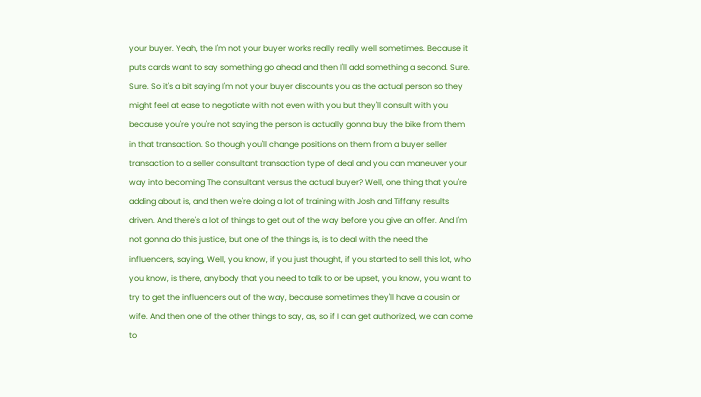your buyer. Yeah, the I'm not your buyer works really really well sometimes. Because it puts cards want to say something go ahead and then I'll add something a second. Sure. Sure. So it's a bit saying I'm not your buyer discounts you as the actual person so they might feel at ease to negotiate with not even with you but they'll consult with you because you're you're not saying the person is actually gonna buy the bike from them in that transaction. So though you'll change positions on them from a buyer seller transaction to a seller consultant transaction type of deal and you can maneuver your way into becoming The consultant versus the actual buyer? Well, one thing that you're adding about is, and then we're doing a lot of training with Josh and Tiffany results driven. And there's a lot of things to get out of the way before you give an offer. And I'm not gonna do this justice, but one of the things is, is to deal with the need the influencers, saying, Well, you know, if you just thought, if you started to sell this lot, who you know, is there, anybody that you need to talk to or be upset, you know, you want to try to get the influencers out of the way, because sometimes they'll have a cousin or wife. And then one of the other things to say, as, so if I can get authorized, we can come to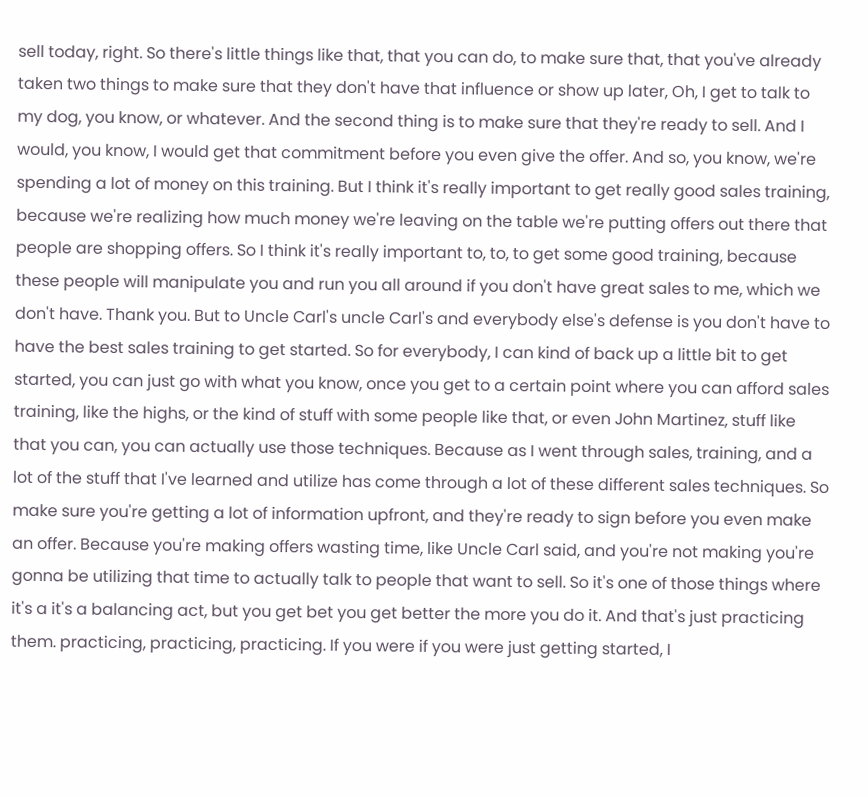sell today, right. So there's little things like that, that you can do, to make sure that, that you've already taken two things to make sure that they don't have that influence or show up later, Oh, I get to talk to my dog, you know, or whatever. And the second thing is to make sure that they're ready to sell. And I would, you know, I would get that commitment before you even give the offer. And so, you know, we're spending a lot of money on this training. But I think it's really important to get really good sales training, because we're realizing how much money we're leaving on the table we're putting offers out there that people are shopping offers. So I think it's really important to, to, to get some good training, because these people will manipulate you and run you all around if you don't have great sales to me, which we don't have. Thank you. But to Uncle Carl's uncle Carl's and everybody else's defense is you don't have to have the best sales training to get started. So for everybody, I can kind of back up a little bit to get started, you can just go with what you know, once you get to a certain point where you can afford sales training, like the highs, or the kind of stuff with some people like that, or even John Martinez, stuff like that you can, you can actually use those techniques. Because as I went through sales, training, and a lot of the stuff that I've learned and utilize has come through a lot of these different sales techniques. So make sure you're getting a lot of information upfront, and they're ready to sign before you even make an offer. Because you're making offers wasting time, like Uncle Carl said, and you're not making you're gonna be utilizing that time to actually talk to people that want to sell. So it's one of those things where it's a it's a balancing act, but you get bet you get better the more you do it. And that's just practicing them. practicing, practicing, practicing. If you were if you were just getting started, I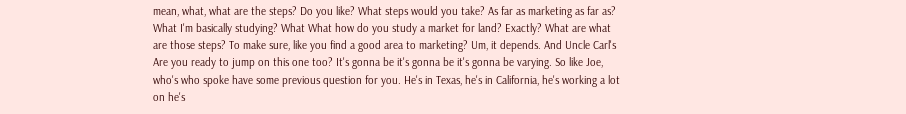mean, what, what are the steps? Do you like? What steps would you take? As far as marketing as far as? What I'm basically studying? What What how do you study a market for land? Exactly? What are what are those steps? To make sure, like you find a good area to marketing? Um, it depends. And Uncle Carl's Are you ready to jump on this one too? It's gonna be it's gonna be it's gonna be varying. So like Joe, who's who spoke have some previous question for you. He's in Texas, he's in California, he's working a lot on he's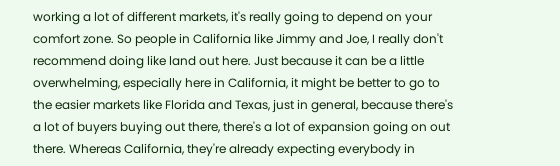working a lot of different markets, it's really going to depend on your comfort zone. So people in California like Jimmy and Joe, I really don't recommend doing like land out here. Just because it can be a little overwhelming, especially here in California, it might be better to go to the easier markets like Florida and Texas, just in general, because there's a lot of buyers buying out there, there's a lot of expansion going on out there. Whereas California, they're already expecting everybody in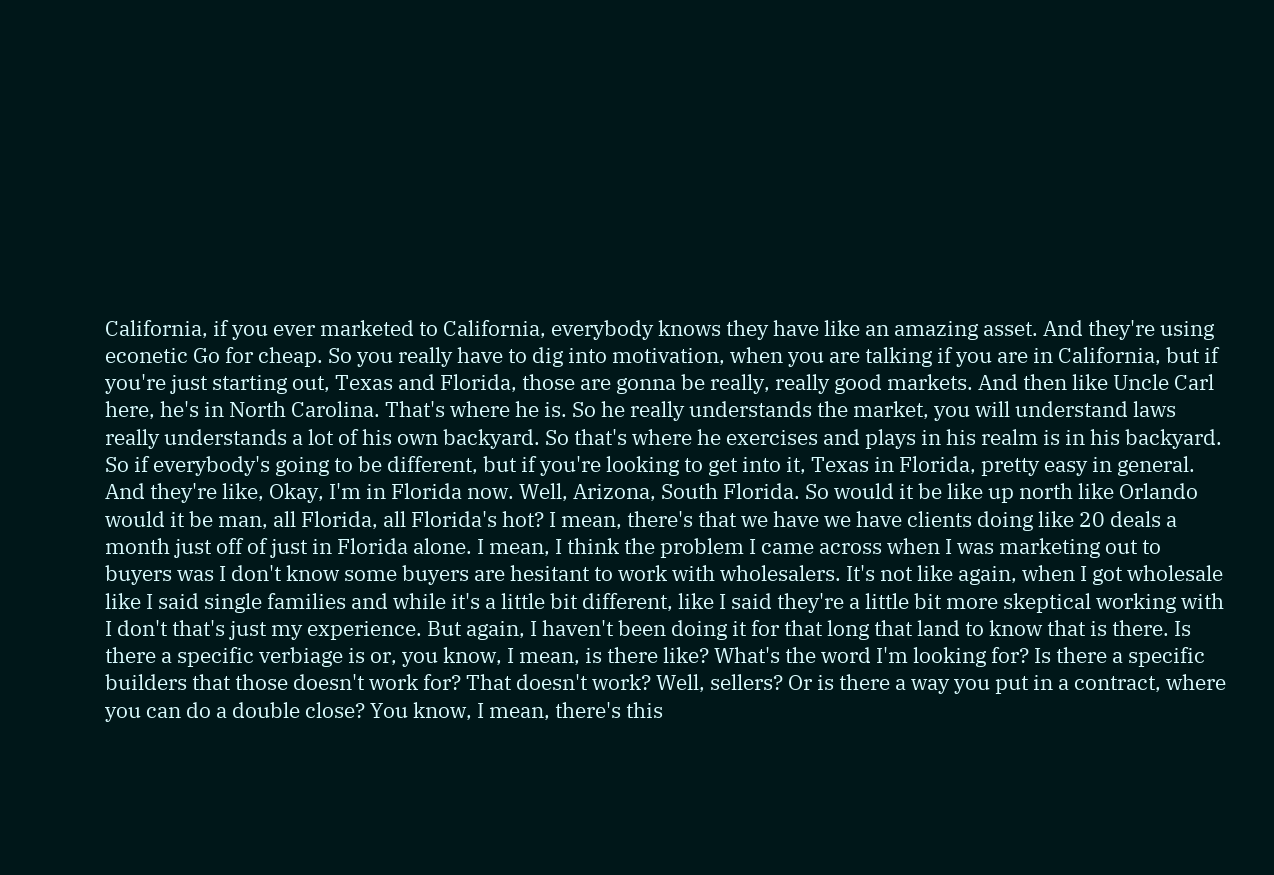California, if you ever marketed to California, everybody knows they have like an amazing asset. And they're using econetic Go for cheap. So you really have to dig into motivation, when you are talking if you are in California, but if you're just starting out, Texas and Florida, those are gonna be really, really good markets. And then like Uncle Carl here, he's in North Carolina. That's where he is. So he really understands the market, you will understand laws really understands a lot of his own backyard. So that's where he exercises and plays in his realm is in his backyard. So if everybody's going to be different, but if you're looking to get into it, Texas in Florida, pretty easy in general. And they're like, Okay, I'm in Florida now. Well, Arizona, South Florida. So would it be like up north like Orlando would it be man, all Florida, all Florida's hot? I mean, there's that we have we have clients doing like 20 deals a month just off of just in Florida alone. I mean, I think the problem I came across when I was marketing out to buyers was I don't know some buyers are hesitant to work with wholesalers. It's not like again, when I got wholesale like I said single families and while it's a little bit different, like I said they're a little bit more skeptical working with I don't that's just my experience. But again, I haven't been doing it for that long that land to know that is there. Is there a specific verbiage is or, you know, I mean, is there like? What's the word I'm looking for? Is there a specific builders that those doesn't work for? That doesn't work? Well, sellers? Or is there a way you put in a contract, where you can do a double close? You know, I mean, there's this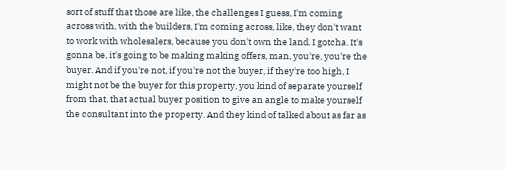sort of stuff that those are like, the challenges I guess, I'm coming across with, with the builders, I'm coming across, like, they don't want to work with wholesalers, because you don't own the land. I gotcha. It's gonna be, it's going to be making making offers, man, you're, you're the buyer. And if you're not, if you're not the buyer, if they're too high, I might not be the buyer for this property, you kind of separate yourself from that, that actual buyer position to give an angle to make yourself the consultant into the property. And they kind of talked about as far as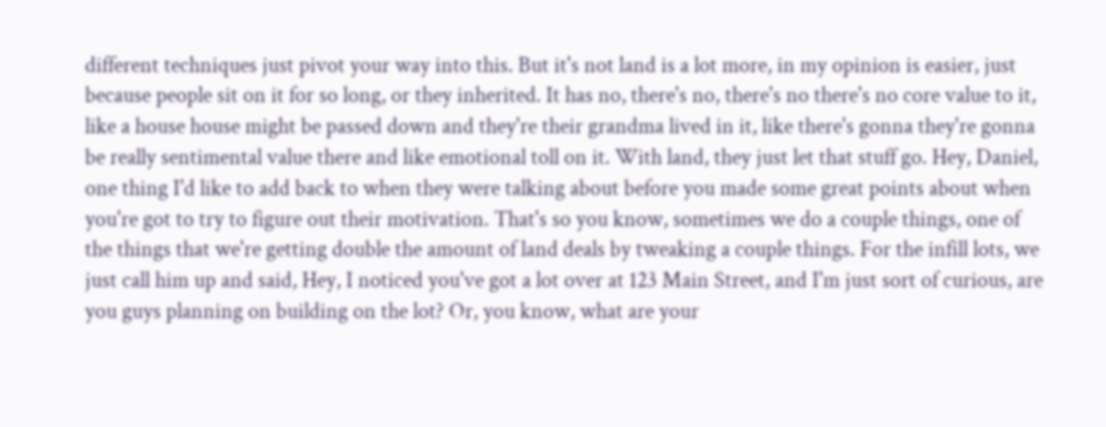different techniques just pivot your way into this. But it's not land is a lot more, in my opinion is easier, just because people sit on it for so long, or they inherited. It has no, there's no, there's no there's no core value to it, like a house house might be passed down and they're their grandma lived in it, like there's gonna they're gonna be really sentimental value there and like emotional toll on it. With land, they just let that stuff go. Hey, Daniel, one thing I'd like to add back to when they were talking about before you made some great points about when you're got to try to figure out their motivation. That's so you know, sometimes we do a couple things, one of the things that we're getting double the amount of land deals by tweaking a couple things. For the infill lots, we just call him up and said, Hey, I noticed you've got a lot over at 123 Main Street, and I'm just sort of curious, are you guys planning on building on the lot? Or, you know, what are your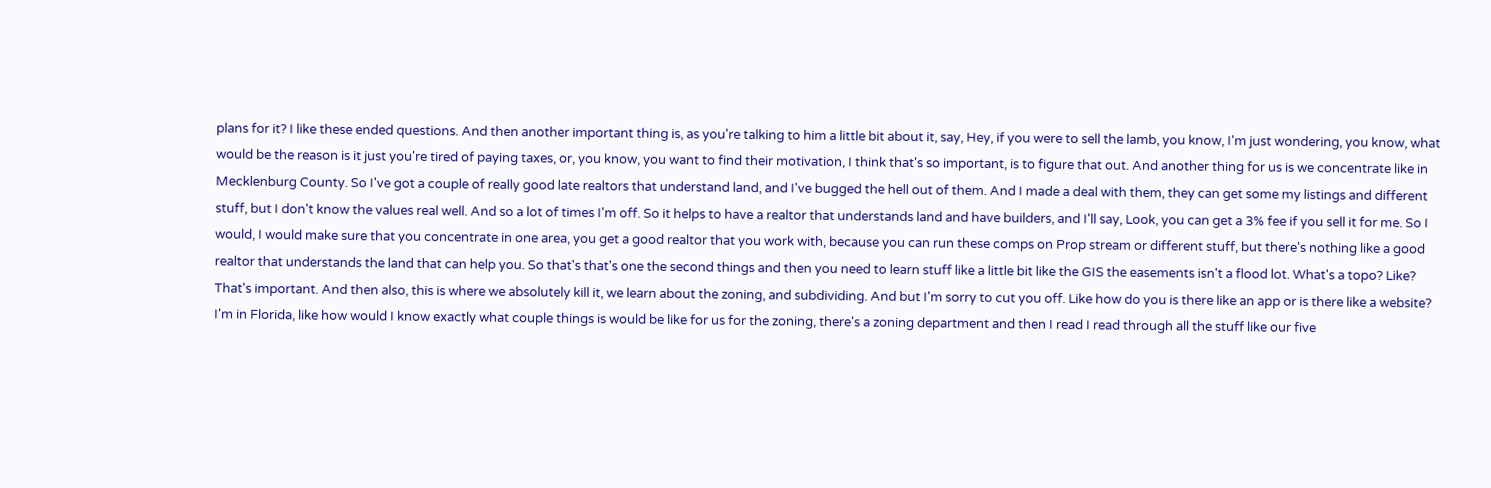plans for it? I like these ended questions. And then another important thing is, as you're talking to him a little bit about it, say, Hey, if you were to sell the lamb, you know, I'm just wondering, you know, what would be the reason is it just you're tired of paying taxes, or, you know, you want to find their motivation, I think that's so important, is to figure that out. And another thing for us is we concentrate like in Mecklenburg County. So I've got a couple of really good late realtors that understand land, and I've bugged the hell out of them. And I made a deal with them, they can get some my listings and different stuff, but I don't know the values real well. And so a lot of times I'm off. So it helps to have a realtor that understands land and have builders, and I'll say, Look, you can get a 3% fee if you sell it for me. So I would, I would make sure that you concentrate in one area, you get a good realtor that you work with, because you can run these comps on Prop stream or different stuff, but there's nothing like a good realtor that understands the land that can help you. So that's that's one the second things and then you need to learn stuff like a little bit like the GIS the easements isn't a flood lot. What's a topo? Like? That's important. And then also, this is where we absolutely kill it, we learn about the zoning, and subdividing. And but I'm sorry to cut you off. Like how do you is there like an app or is there like a website? I'm in Florida, like how would I know exactly what couple things is would be like for us for the zoning, there's a zoning department and then I read I read through all the stuff like our five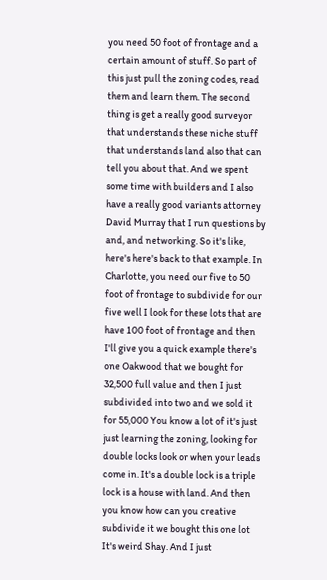you need 50 foot of frontage and a certain amount of stuff. So part of this just pull the zoning codes, read them and learn them. The second thing is get a really good surveyor that understands these niche stuff that understands land also that can tell you about that. And we spent some time with builders and I also have a really good variants attorney David Murray that I run questions by and, and networking. So it's like, here's here's back to that example. In Charlotte, you need our five to 50 foot of frontage to subdivide for our five well I look for these lots that are have 100 foot of frontage and then I'll give you a quick example there's one Oakwood that we bought for 32,500 full value and then I just subdivided into two and we sold it for 55,000 You know a lot of it's just just learning the zoning, looking for double locks look or when your leads come in. It's a double lock is a triple lock is a house with land. And then you know how can you creative subdivide it we bought this one lot It's weird Shay. And I just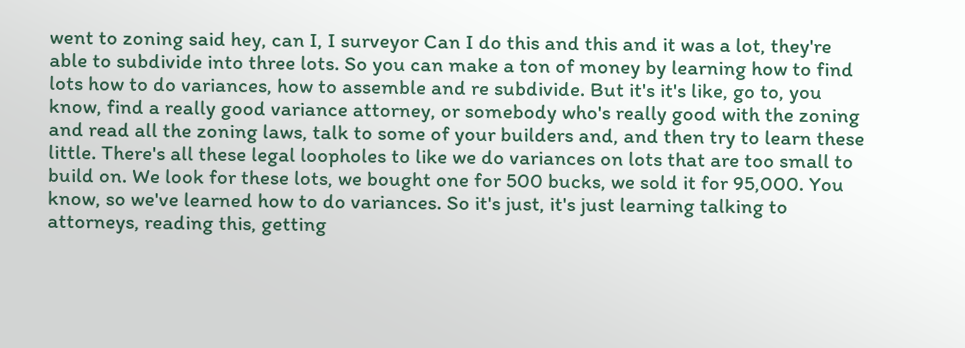went to zoning said hey, can I, I surveyor Can I do this and this and it was a lot, they're able to subdivide into three lots. So you can make a ton of money by learning how to find lots how to do variances, how to assemble and re subdivide. But it's it's like, go to, you know, find a really good variance attorney, or somebody who's really good with the zoning and read all the zoning laws, talk to some of your builders and, and then try to learn these little. There's all these legal loopholes to like we do variances on lots that are too small to build on. We look for these lots, we bought one for 500 bucks, we sold it for 95,000. You know, so we've learned how to do variances. So it's just, it's just learning talking to attorneys, reading this, getting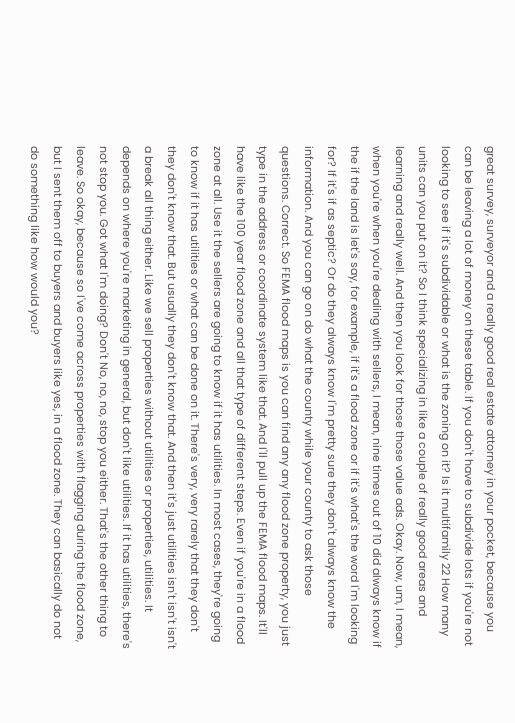great survey, surveyor and a really good real estate attorney in your pocket, because you can be leaving a lot of money on these table. If you don't have to subdivide lots if you're not looking to see if it's subdividable or what is the zoning on it? Is it multifamily 22 How many units can you put on it? So I think specializing in like a couple of really good areas and learning and really well. And then you look for those those value ads. Okay. Now, um, I mean, when you're when you're dealing with sellers, I mean, nine times out of 10 did always know if the if the land is let's say, for example, if it's a flood zone or if it's what's the word I'm looking for? If it's if as septic? Or do they always know I'm pretty sure they don't always know the information. And you can go on do what the county while your county to ask those questions. Correct. So FEMA flood maps is you can find any any flood zone property, you just type in the address or coordinate system like that. And I'll pull up the FEMA flood maps. It'll have like the 100 year flood zone and all that type of different steps. Even if you're in a flood zone at all. Use it the sellers are going to know if it has utilities. In most cases, they're going to know if it has utilities or what can be done on it. There's very, very rarely that they don't they don't know that. But usually they don't know that. And then it's just utilities isn't isn't isn't a break all thing either. Like we sell properties without utilities or properties, utilities. It depends on where you're marketing in general, but don't like utilities. If it has utilities, there's not stop you. Got what I'm doing? Don't No, no, no, stop you either. That's the other thing to leave. So okay, because so I've come across properties with flagging during the flood zone, but I sent them off to buyers and buyers like yes, in a flood zone. They can basically do not do something like how would you?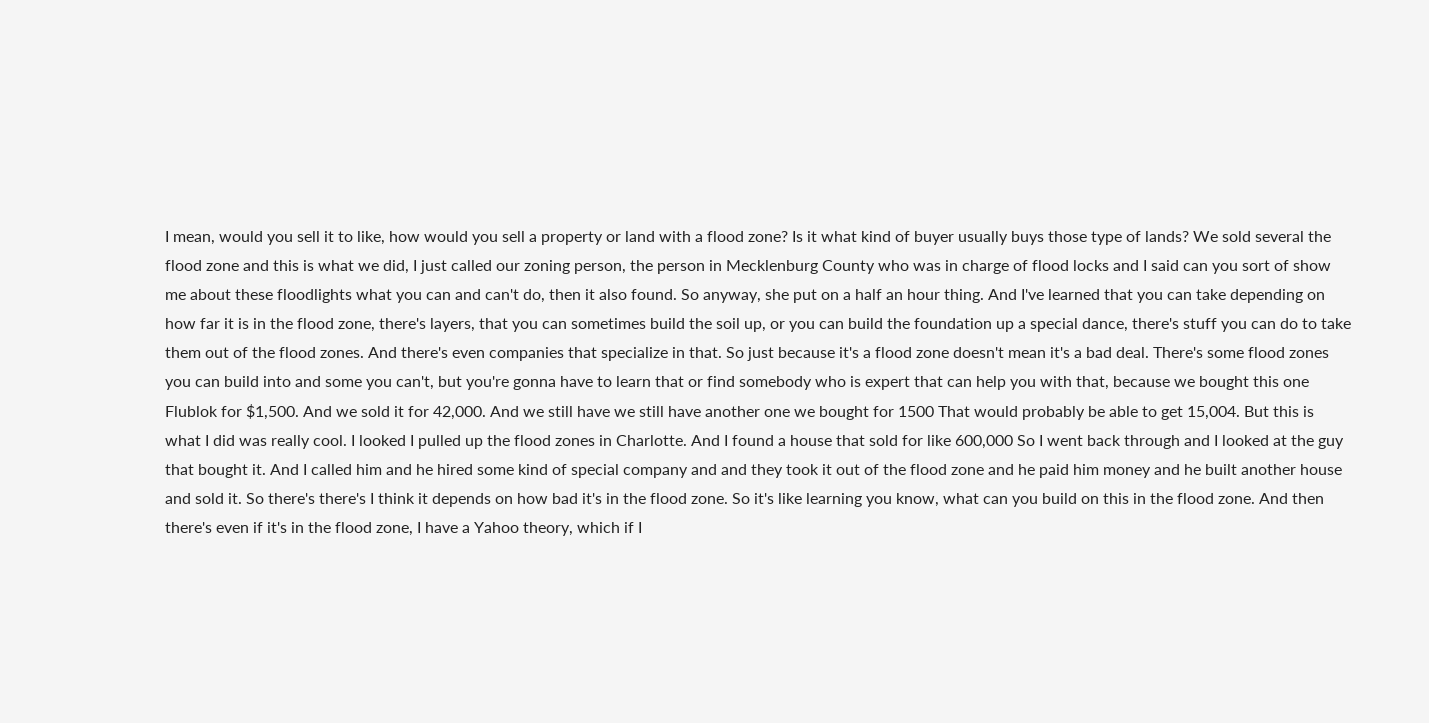I mean, would you sell it to like, how would you sell a property or land with a flood zone? Is it what kind of buyer usually buys those type of lands? We sold several the flood zone and this is what we did, I just called our zoning person, the person in Mecklenburg County who was in charge of flood locks and I said can you sort of show me about these floodlights what you can and can't do, then it also found. So anyway, she put on a half an hour thing. And I've learned that you can take depending on how far it is in the flood zone, there's layers, that you can sometimes build the soil up, or you can build the foundation up a special dance, there's stuff you can do to take them out of the flood zones. And there's even companies that specialize in that. So just because it's a flood zone doesn't mean it's a bad deal. There's some flood zones you can build into and some you can't, but you're gonna have to learn that or find somebody who is expert that can help you with that, because we bought this one Flublok for $1,500. And we sold it for 42,000. And we still have we still have another one we bought for 1500 That would probably be able to get 15,004. But this is what I did was really cool. I looked I pulled up the flood zones in Charlotte. And I found a house that sold for like 600,000 So I went back through and I looked at the guy that bought it. And I called him and he hired some kind of special company and and they took it out of the flood zone and he paid him money and he built another house and sold it. So there's there's I think it depends on how bad it's in the flood zone. So it's like learning you know, what can you build on this in the flood zone. And then there's even if it's in the flood zone, I have a Yahoo theory, which if I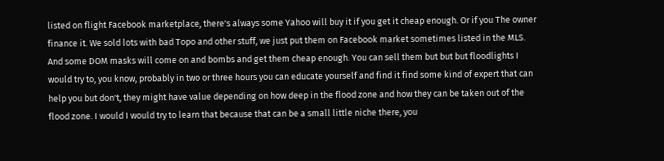listed on flight Facebook marketplace, there's always some Yahoo will buy it if you get it cheap enough. Or if you The owner finance it. We sold lots with bad Topo and other stuff, we just put them on Facebook market sometimes listed in the MLS. And some DOM masks will come on and bombs and get them cheap enough. You can sell them but but but floodlights I would try to, you know, probably in two or three hours you can educate yourself and find it find some kind of expert that can help you but don't, they might have value depending on how deep in the flood zone and how they can be taken out of the flood zone. I would I would try to learn that because that can be a small little niche there, you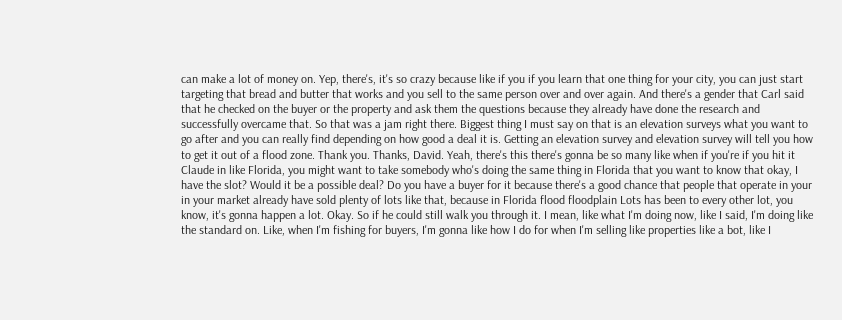can make a lot of money on. Yep, there's, it's so crazy because like if you if you learn that one thing for your city, you can just start targeting that bread and butter that works and you sell to the same person over and over again. And there's a gender that Carl said that he checked on the buyer or the property and ask them the questions because they already have done the research and successfully overcame that. So that was a jam right there. Biggest thing I must say on that is an elevation surveys what you want to go after and you can really find depending on how good a deal it is. Getting an elevation survey and elevation survey will tell you how to get it out of a flood zone. Thank you. Thanks, David. Yeah, there's this there's gonna be so many like when if you're if you hit it Claude in like Florida, you might want to take somebody who's doing the same thing in Florida that you want to know that okay, I have the slot? Would it be a possible deal? Do you have a buyer for it because there's a good chance that people that operate in your in your market already have sold plenty of lots like that, because in Florida flood floodplain Lots has been to every other lot, you know, it's gonna happen a lot. Okay. So if he could still walk you through it. I mean, like what I'm doing now, like I said, I'm doing like the standard on. Like, when I'm fishing for buyers, I'm gonna like how I do for when I'm selling like properties like a bot, like I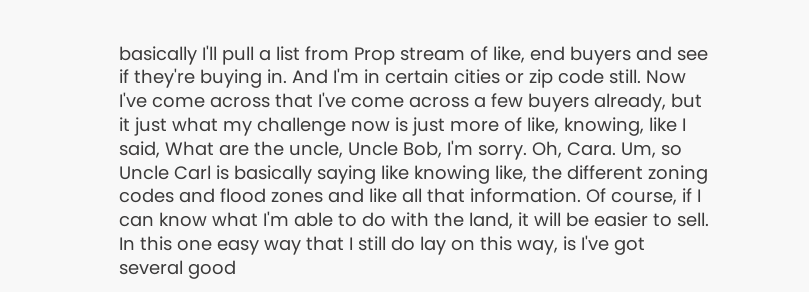basically I'll pull a list from Prop stream of like, end buyers and see if they're buying in. And I'm in certain cities or zip code still. Now I've come across that I've come across a few buyers already, but it just what my challenge now is just more of like, knowing, like I said, What are the uncle, Uncle Bob, I'm sorry. Oh, Cara. Um, so Uncle Carl is basically saying like knowing like, the different zoning codes and flood zones and like all that information. Of course, if I can know what I'm able to do with the land, it will be easier to sell. In this one easy way that I still do lay on this way, is I've got several good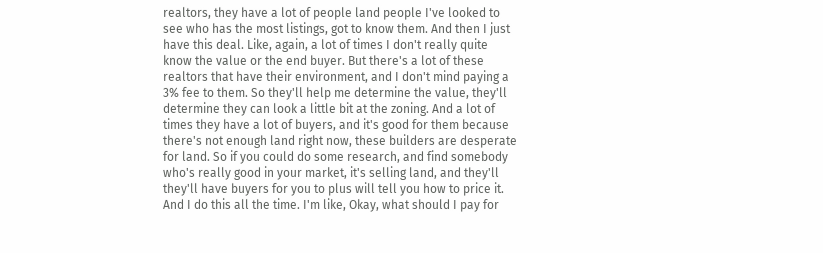realtors, they have a lot of people land people I've looked to see who has the most listings, got to know them. And then I just have this deal. Like, again, a lot of times I don't really quite know the value or the end buyer. But there's a lot of these realtors that have their environment, and I don't mind paying a 3% fee to them. So they'll help me determine the value, they'll determine they can look a little bit at the zoning. And a lot of times they have a lot of buyers, and it's good for them because there's not enough land right now, these builders are desperate for land. So if you could do some research, and find somebody who's really good in your market, it's selling land, and they'll they'll have buyers for you to plus will tell you how to price it. And I do this all the time. I'm like, Okay, what should I pay for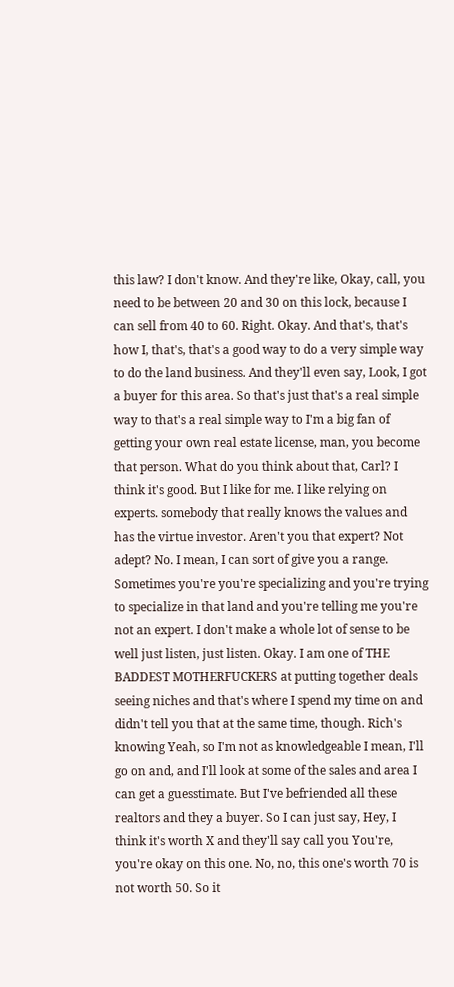this law? I don't know. And they're like, Okay, call, you need to be between 20 and 30 on this lock, because I can sell from 40 to 60. Right. Okay. And that's, that's how I, that's, that's a good way to do a very simple way to do the land business. And they'll even say, Look, I got a buyer for this area. So that's just that's a real simple way to that's a real simple way to I'm a big fan of getting your own real estate license, man, you become that person. What do you think about that, Carl? I think it's good. But I like for me. I like relying on experts. somebody that really knows the values and has the virtue investor. Aren't you that expert? Not adept? No. I mean, I can sort of give you a range. Sometimes you're you're specializing and you're trying to specialize in that land and you're telling me you're not an expert. I don't make a whole lot of sense to be well just listen, just listen. Okay. I am one of THE BADDEST MOTHERFUCKERS at putting together deals seeing niches and that's where I spend my time on and didn't tell you that at the same time, though. Rich's knowing Yeah, so I'm not as knowledgeable I mean, I'll go on and, and I'll look at some of the sales and area I can get a guesstimate. But I've befriended all these realtors and they a buyer. So I can just say, Hey, I think it's worth X and they'll say call you You're, you're okay on this one. No, no, this one's worth 70 is not worth 50. So it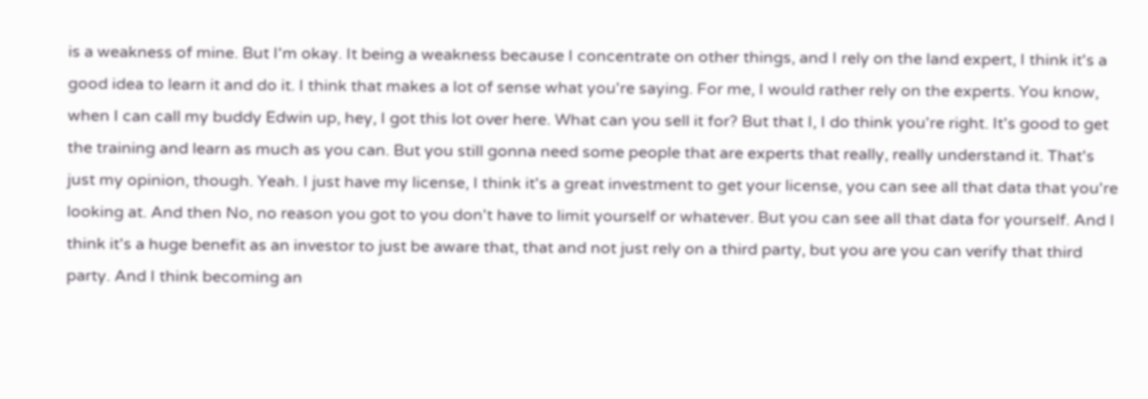is a weakness of mine. But I'm okay. It being a weakness because I concentrate on other things, and I rely on the land expert, I think it's a good idea to learn it and do it. I think that makes a lot of sense what you're saying. For me, I would rather rely on the experts. You know, when I can call my buddy Edwin up, hey, I got this lot over here. What can you sell it for? But that I, I do think you're right. It's good to get the training and learn as much as you can. But you still gonna need some people that are experts that really, really understand it. That's just my opinion, though. Yeah. I just have my license, I think it's a great investment to get your license, you can see all that data that you're looking at. And then No, no reason you got to you don't have to limit yourself or whatever. But you can see all that data for yourself. And I think it's a huge benefit as an investor to just be aware that, that and not just rely on a third party, but you are you can verify that third party. And I think becoming an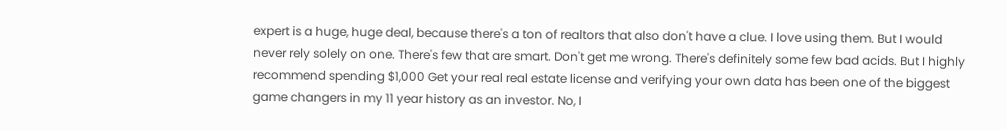expert is a huge, huge deal, because there's a ton of realtors that also don't have a clue. I love using them. But I would never rely solely on one. There's few that are smart. Don't get me wrong. There's definitely some few bad acids. But I highly recommend spending $1,000 Get your real real estate license and verifying your own data has been one of the biggest game changers in my 11 year history as an investor. No, I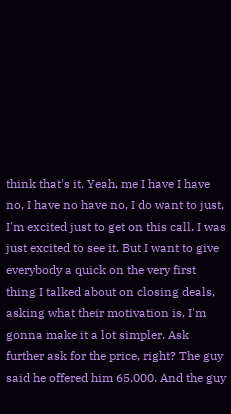think that's it. Yeah, me I have I have no, I have no have no, I do want to just, I'm excited just to get on this call. I was just excited to see it. But I want to give everybody a quick on the very first thing I talked about on closing deals, asking what their motivation is, I'm gonna make it a lot simpler. Ask further ask for the price, right? The guy said he offered him 65,000. And the guy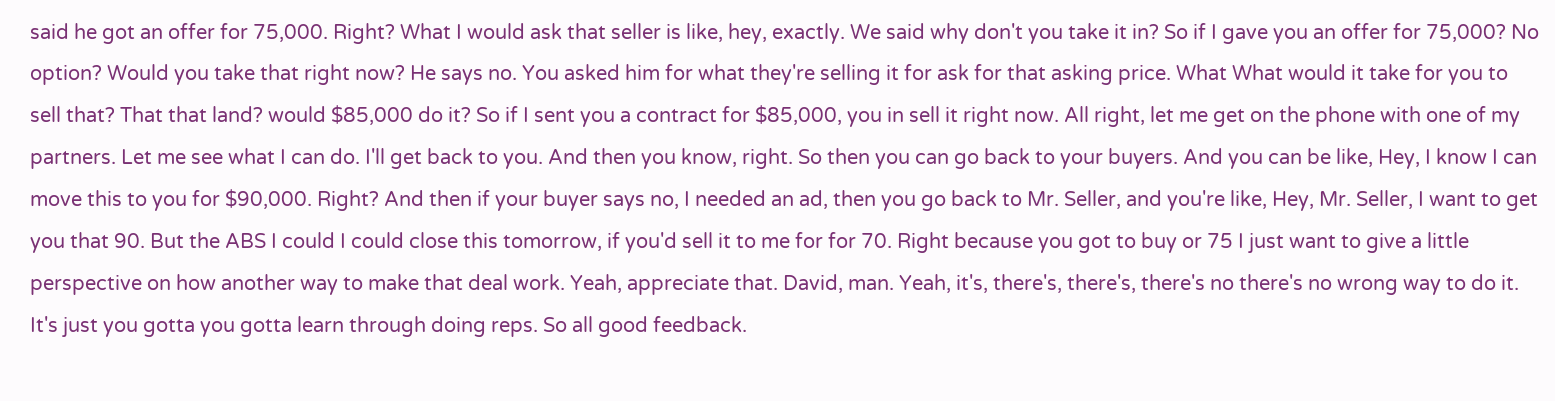said he got an offer for 75,000. Right? What I would ask that seller is like, hey, exactly. We said why don't you take it in? So if I gave you an offer for 75,000? No option? Would you take that right now? He says no. You asked him for what they're selling it for ask for that asking price. What What would it take for you to sell that? That that land? would $85,000 do it? So if I sent you a contract for $85,000, you in sell it right now. All right, let me get on the phone with one of my partners. Let me see what I can do. I'll get back to you. And then you know, right. So then you can go back to your buyers. And you can be like, Hey, I know I can move this to you for $90,000. Right? And then if your buyer says no, I needed an ad, then you go back to Mr. Seller, and you're like, Hey, Mr. Seller, I want to get you that 90. But the ABS I could I could close this tomorrow, if you'd sell it to me for for 70. Right because you got to buy or 75 I just want to give a little perspective on how another way to make that deal work. Yeah, appreciate that. David, man. Yeah, it's, there's, there's, there's no there's no wrong way to do it. It's just you gotta you gotta learn through doing reps. So all good feedback.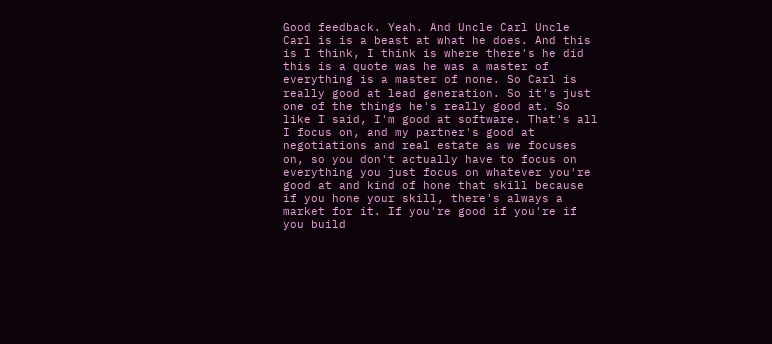Good feedback. Yeah. And Uncle Carl Uncle Carl is is a beast at what he does. And this is I think, I think is where there's he did this is a quote was he was a master of everything is a master of none. So Carl is really good at lead generation. So it's just one of the things he's really good at. So like I said, I'm good at software. That's all I focus on, and my partner's good at negotiations and real estate as we focuses on, so you don't actually have to focus on everything you just focus on whatever you're good at and kind of hone that skill because if you hone your skill, there's always a market for it. If you're good if you're if you build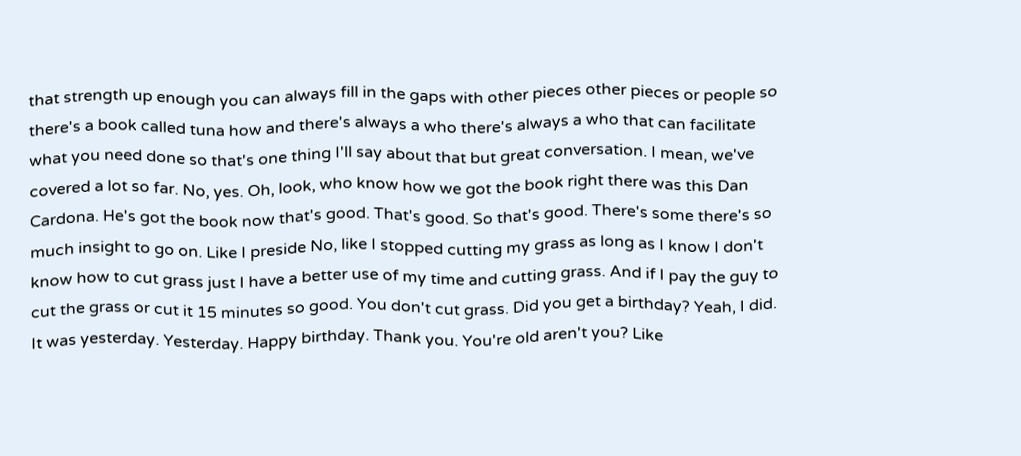that strength up enough you can always fill in the gaps with other pieces other pieces or people so there's a book called tuna how and there's always a who there's always a who that can facilitate what you need done so that's one thing I'll say about that but great conversation. I mean, we've covered a lot so far. No, yes. Oh, look, who know how we got the book right there was this Dan Cardona. He's got the book now that's good. That's good. So that's good. There's some there's so much insight to go on. Like I preside No, like I stopped cutting my grass as long as I know I don't know how to cut grass just I have a better use of my time and cutting grass. And if I pay the guy to cut the grass or cut it 15 minutes so good. You don't cut grass. Did you get a birthday? Yeah, I did. It was yesterday. Yesterday. Happy birthday. Thank you. You're old aren't you? Like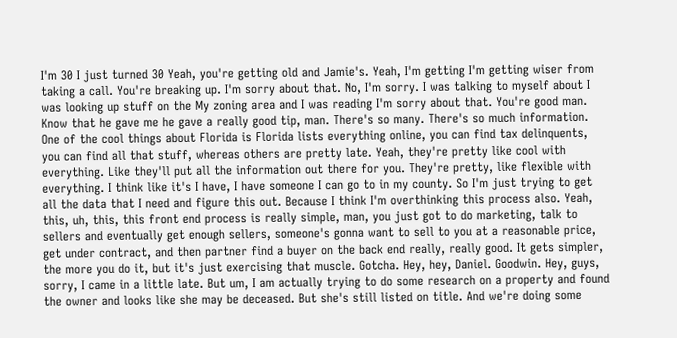I'm 30 I just turned 30 Yeah, you're getting old and Jamie's. Yeah, I'm getting I'm getting wiser from taking a call. You're breaking up. I'm sorry about that. No, I'm sorry. I was talking to myself about I was looking up stuff on the My zoning area and I was reading I'm sorry about that. You're good man. Know that he gave me he gave a really good tip, man. There's so many. There's so much information. One of the cool things about Florida is Florida lists everything online, you can find tax delinquents, you can find all that stuff, whereas others are pretty late. Yeah, they're pretty like cool with everything. Like they'll put all the information out there for you. They're pretty, like flexible with everything. I think like it's I have, I have someone I can go to in my county. So I'm just trying to get all the data that I need and figure this out. Because I think I'm overthinking this process also. Yeah, this, uh, this, this front end process is really simple, man, you just got to do marketing, talk to sellers and eventually get enough sellers, someone's gonna want to sell to you at a reasonable price, get under contract, and then partner find a buyer on the back end really, really good. It gets simpler, the more you do it, but it's just exercising that muscle. Gotcha. Hey, hey, Daniel. Goodwin. Hey, guys, sorry, I came in a little late. But um, I am actually trying to do some research on a property and found the owner and looks like she may be deceased. But she's still listed on title. And we're doing some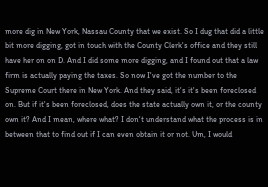more dig in New York, Nassau County that we exist. So I dug that did a little bit more digging, got in touch with the County Clerk's office and they still have her on on D. And I did some more digging, and I found out that a law firm is actually paying the taxes. So now I've got the number to the Supreme Court there in New York. And they said, it's it's been foreclosed on. But if it's been foreclosed, does the state actually own it, or the county own it? And I mean, where what? I don't understand what the process is in between that to find out if I can even obtain it or not. Um, I would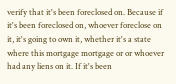verify that it's been foreclosed on. Because if it's been foreclosed on, whoever foreclose on it, it's going to own it, whether it's a state where this mortgage mortgage or or whoever had any liens on it. If it's been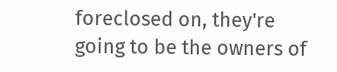foreclosed on, they're going to be the owners of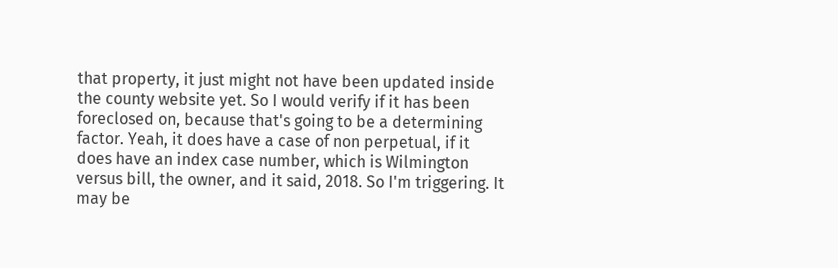that property, it just might not have been updated inside the county website yet. So I would verify if it has been foreclosed on, because that's going to be a determining factor. Yeah, it does have a case of non perpetual, if it does have an index case number, which is Wilmington versus bill, the owner, and it said, 2018. So I'm triggering. It may be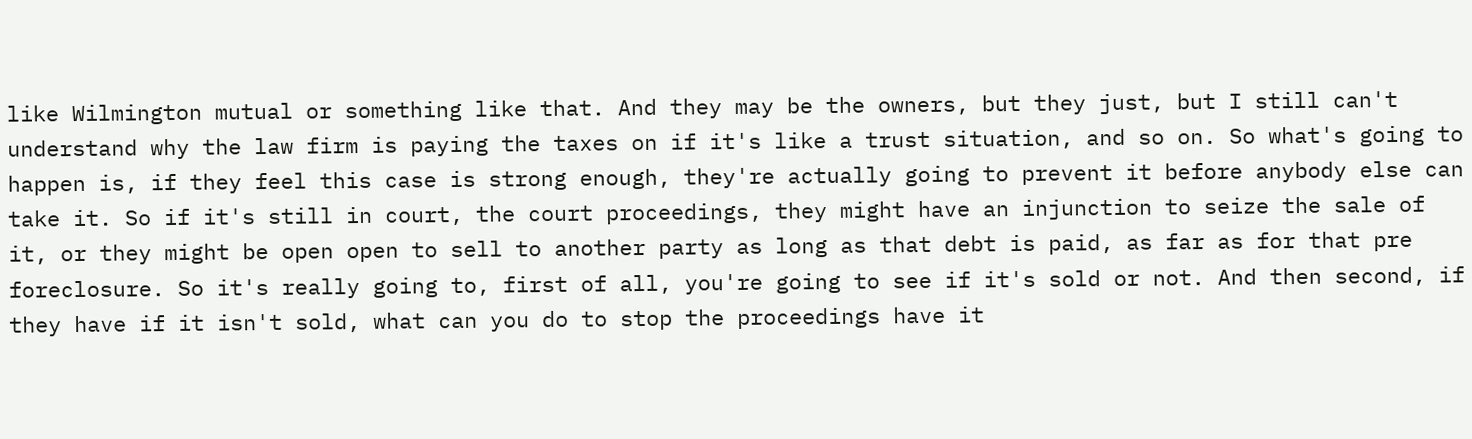like Wilmington mutual or something like that. And they may be the owners, but they just, but I still can't understand why the law firm is paying the taxes on if it's like a trust situation, and so on. So what's going to happen is, if they feel this case is strong enough, they're actually going to prevent it before anybody else can take it. So if it's still in court, the court proceedings, they might have an injunction to seize the sale of it, or they might be open open to sell to another party as long as that debt is paid, as far as for that pre foreclosure. So it's really going to, first of all, you're going to see if it's sold or not. And then second, if they have if it isn't sold, what can you do to stop the proceedings have it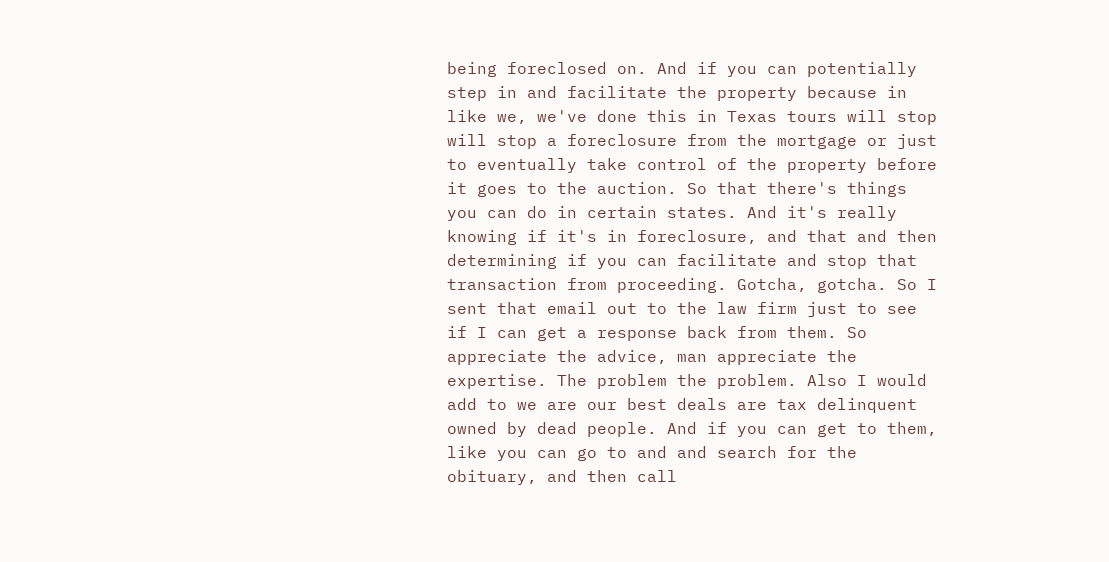being foreclosed on. And if you can potentially step in and facilitate the property because in like we, we've done this in Texas tours will stop will stop a foreclosure from the mortgage or just to eventually take control of the property before it goes to the auction. So that there's things you can do in certain states. And it's really knowing if it's in foreclosure, and that and then determining if you can facilitate and stop that transaction from proceeding. Gotcha, gotcha. So I sent that email out to the law firm just to see if I can get a response back from them. So appreciate the advice, man appreciate the expertise. The problem the problem. Also I would add to we are our best deals are tax delinquent owned by dead people. And if you can get to them, like you can go to and and search for the obituary, and then call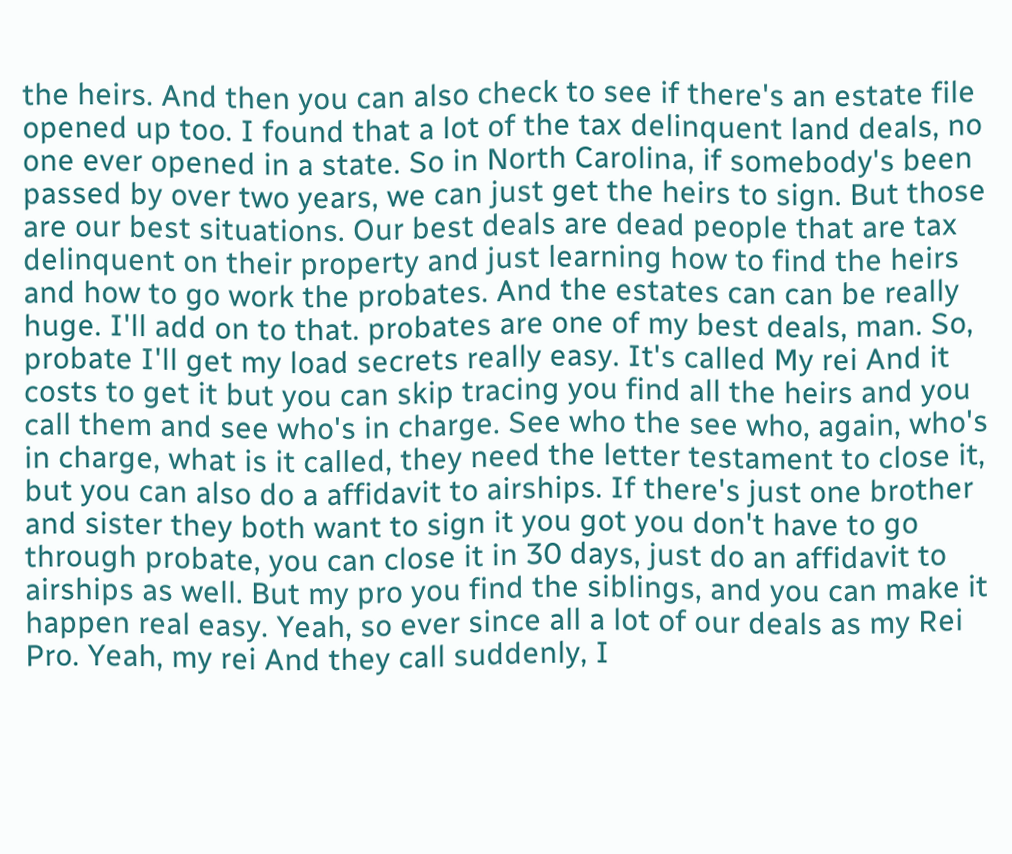the heirs. And then you can also check to see if there's an estate file opened up too. I found that a lot of the tax delinquent land deals, no one ever opened in a state. So in North Carolina, if somebody's been passed by over two years, we can just get the heirs to sign. But those are our best situations. Our best deals are dead people that are tax delinquent on their property and just learning how to find the heirs and how to go work the probates. And the estates can can be really huge. I'll add on to that. probates are one of my best deals, man. So, probate I'll get my load secrets really easy. It's called My rei And it costs to get it but you can skip tracing you find all the heirs and you call them and see who's in charge. See who the see who, again, who's in charge, what is it called, they need the letter testament to close it, but you can also do a affidavit to airships. If there's just one brother and sister they both want to sign it you got you don't have to go through probate, you can close it in 30 days, just do an affidavit to airships as well. But my pro you find the siblings, and you can make it happen real easy. Yeah, so ever since all a lot of our deals as my Rei Pro. Yeah, my rei And they call suddenly, I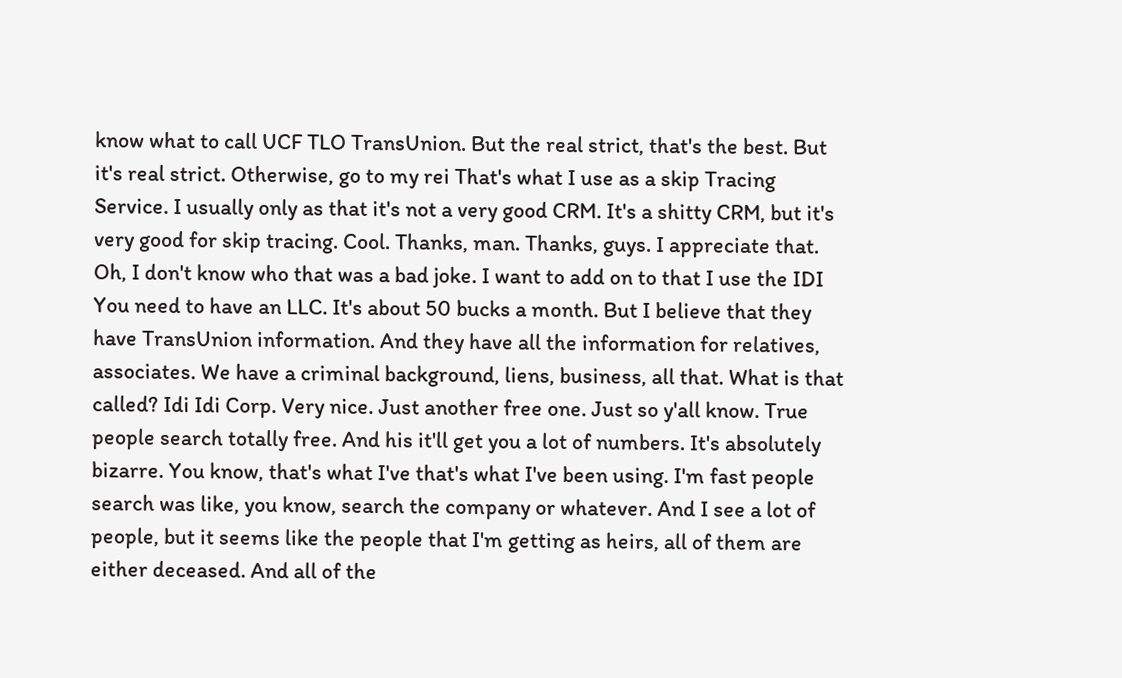know what to call UCF TLO TransUnion. But the real strict, that's the best. But it's real strict. Otherwise, go to my rei That's what I use as a skip Tracing Service. I usually only as that it's not a very good CRM. It's a shitty CRM, but it's very good for skip tracing. Cool. Thanks, man. Thanks, guys. I appreciate that. Oh, I don't know who that was a bad joke. I want to add on to that I use the IDI You need to have an LLC. It's about 50 bucks a month. But I believe that they have TransUnion information. And they have all the information for relatives, associates. We have a criminal background, liens, business, all that. What is that called? Idi Idi Corp. Very nice. Just another free one. Just so y'all know. True people search totally free. And his it'll get you a lot of numbers. It's absolutely bizarre. You know, that's what I've that's what I've been using. I'm fast people search was like, you know, search the company or whatever. And I see a lot of people, but it seems like the people that I'm getting as heirs, all of them are either deceased. And all of the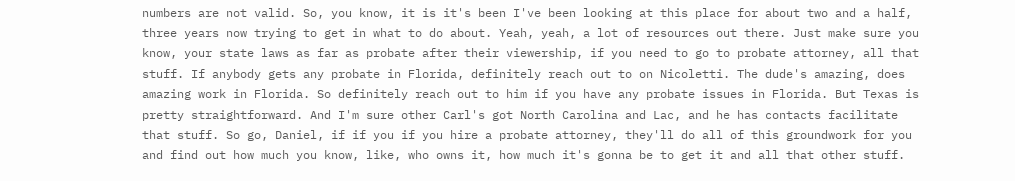numbers are not valid. So, you know, it is it's been I've been looking at this place for about two and a half, three years now trying to get in what to do about. Yeah, yeah, a lot of resources out there. Just make sure you know, your state laws as far as probate after their viewership, if you need to go to probate attorney, all that stuff. If anybody gets any probate in Florida, definitely reach out to on Nicoletti. The dude's amazing, does amazing work in Florida. So definitely reach out to him if you have any probate issues in Florida. But Texas is pretty straightforward. And I'm sure other Carl's got North Carolina and Lac, and he has contacts facilitate that stuff. So go, Daniel, if if you if you hire a probate attorney, they'll do all of this groundwork for you and find out how much you know, like, who owns it, how much it's gonna be to get it and all that other stuff.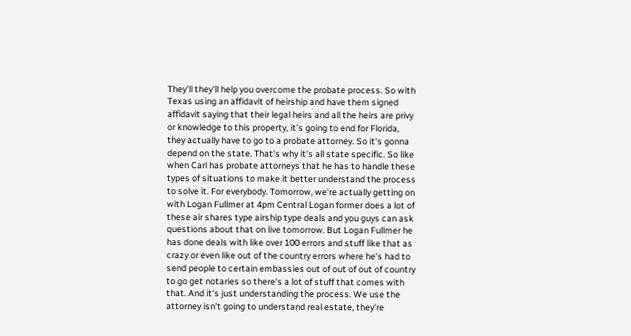They'll they'll help you overcome the probate process. So with Texas using an affidavit of heirship and have them signed affidavit saying that their legal heirs and all the heirs are privy or knowledge to this property, it's going to end for Florida, they actually have to go to a probate attorney. So it's gonna depend on the state. That's why it's all state specific. So like when Carl has probate attorneys that he has to handle these types of situations to make it better understand the process to solve it. For everybody. Tomorrow, we're actually getting on with Logan Fullmer at 4pm Central Logan former does a lot of these air shares type airship type deals and you guys can ask questions about that on live tomorrow. But Logan Fullmer he has done deals with like over 100 errors and stuff like that as crazy or even like out of the country errors where he's had to send people to certain embassies out of out of out of country to go get notaries so there's a lot of stuff that comes with that. And it's just understanding the process. We use the attorney isn't going to understand real estate, they're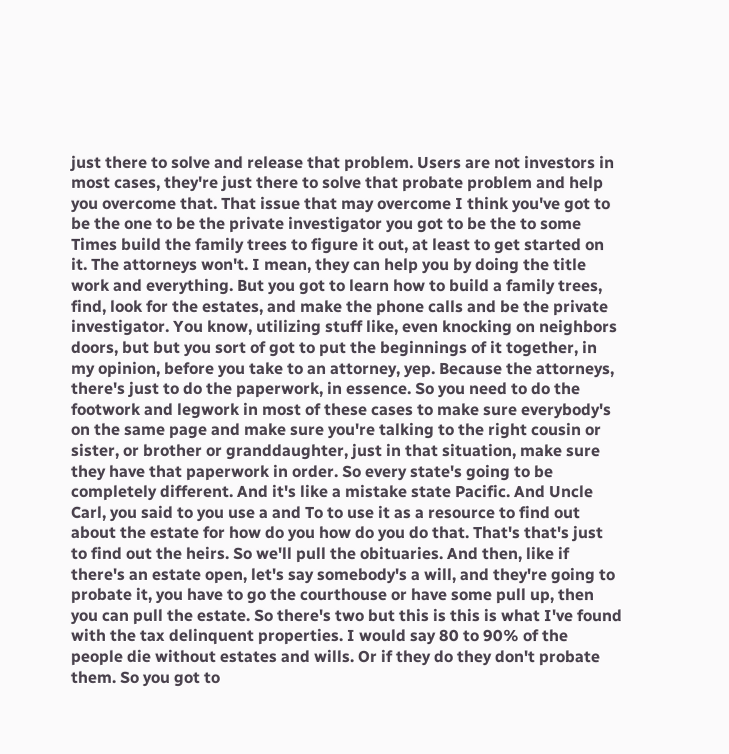just there to solve and release that problem. Users are not investors in most cases, they're just there to solve that probate problem and help you overcome that. That issue that may overcome I think you've got to be the one to be the private investigator you got to be the to some Times build the family trees to figure it out, at least to get started on it. The attorneys won't. I mean, they can help you by doing the title work and everything. But you got to learn how to build a family trees, find, look for the estates, and make the phone calls and be the private investigator. You know, utilizing stuff like, even knocking on neighbors doors, but but you sort of got to put the beginnings of it together, in my opinion, before you take to an attorney, yep. Because the attorneys, there's just to do the paperwork, in essence. So you need to do the footwork and legwork in most of these cases to make sure everybody's on the same page and make sure you're talking to the right cousin or sister, or brother or granddaughter, just in that situation, make sure they have that paperwork in order. So every state's going to be completely different. And it's like a mistake state Pacific. And Uncle Carl, you said to you use a and To to use it as a resource to find out about the estate for how do you how do you do that. That's that's just to find out the heirs. So we'll pull the obituaries. And then, like if there's an estate open, let's say somebody's a will, and they're going to probate it, you have to go the courthouse or have some pull up, then you can pull the estate. So there's two but this is this is what I've found with the tax delinquent properties. I would say 80 to 90% of the people die without estates and wills. Or if they do they don't probate them. So you got to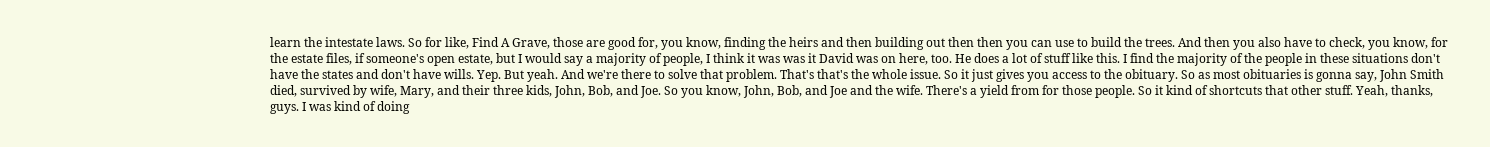learn the intestate laws. So for like, Find A Grave, those are good for, you know, finding the heirs and then building out then then you can use to build the trees. And then you also have to check, you know, for the estate files, if someone's open estate, but I would say a majority of people, I think it was was it David was on here, too. He does a lot of stuff like this. I find the majority of the people in these situations don't have the states and don't have wills. Yep. But yeah. And we're there to solve that problem. That's that's the whole issue. So it just gives you access to the obituary. So as most obituaries is gonna say, John Smith died, survived by wife, Mary, and their three kids, John, Bob, and Joe. So you know, John, Bob, and Joe and the wife. There's a yield from for those people. So it kind of shortcuts that other stuff. Yeah, thanks, guys. I was kind of doing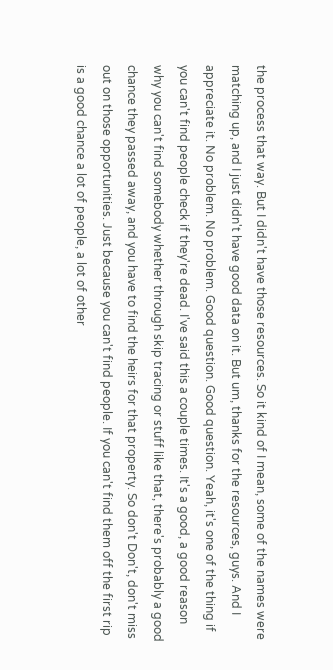the process that way. But I didn't have those resources. So it kind of I mean, some of the names were matching up, and I just didn't have good data on it. But um, thanks for the resources, guys. And I appreciate it. No problem. No problem. Good question. Good question. Yeah, it's one of the thing if you can't find people check if they're dead. I've said this a couple times. It's a good, a good reason why you can't find somebody whether through skip tracing or stuff like that, there's probably a good chance they passed away, and you have to find the heirs for that property. So don't Don't, don't miss out on those opportunities. Just because you can't find people. If you can't find them off the first rip is a good chance a lot of people, a lot of other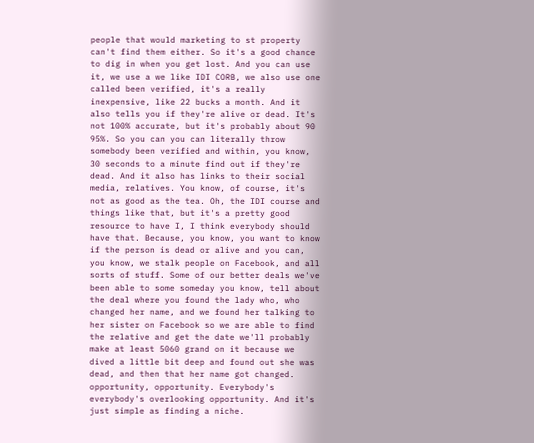people that would marketing to st property can't find them either. So it's a good chance to dig in when you get lost. And you can use it, we use a we like IDI CORB, we also use one called been verified, it's a really inexpensive, like 22 bucks a month. And it also tells you if they're alive or dead. It's not 100% accurate, but it's probably about 90 95%. So you can you can literally throw somebody been verified and within, you know, 30 seconds to a minute find out if they're dead. And it also has links to their social media, relatives. You know, of course, it's not as good as the tea. Oh, the IDI course and things like that, but it's a pretty good resource to have I, I think everybody should have that. Because, you know, you want to know if the person is dead or alive and you can, you know, we stalk people on Facebook, and all sorts of stuff. Some of our better deals we've been able to some someday you know, tell about the deal where you found the lady who, who changed her name, and we found her talking to her sister on Facebook so we are able to find the relative and get the date we'll probably make at least 5060 grand on it because we dived a little bit deep and found out she was dead, and then that her name got changed. opportunity, opportunity. Everybody's everybody's overlooking opportunity. And it's just simple as finding a niche.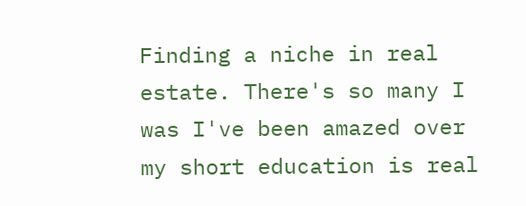Finding a niche in real estate. There's so many I was I've been amazed over my short education is real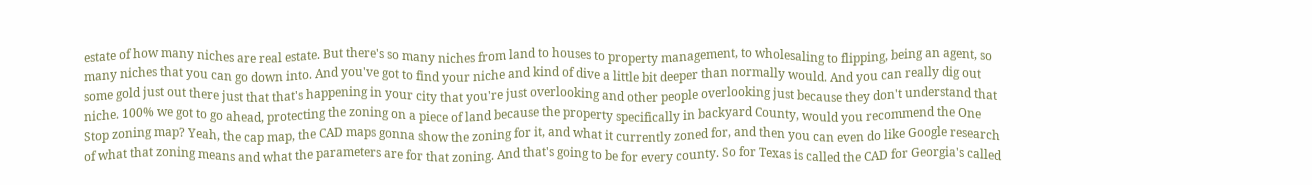estate of how many niches are real estate. But there's so many niches from land to houses to property management, to wholesaling to flipping, being an agent, so many niches that you can go down into. And you've got to find your niche and kind of dive a little bit deeper than normally would. And you can really dig out some gold just out there just that that's happening in your city that you're just overlooking and other people overlooking just because they don't understand that niche. 100% we got to go ahead, protecting the zoning on a piece of land because the property specifically in backyard County, would you recommend the One Stop zoning map? Yeah, the cap map, the CAD maps gonna show the zoning for it, and what it currently zoned for, and then you can even do like Google research of what that zoning means and what the parameters are for that zoning. And that's going to be for every county. So for Texas is called the CAD for Georgia's called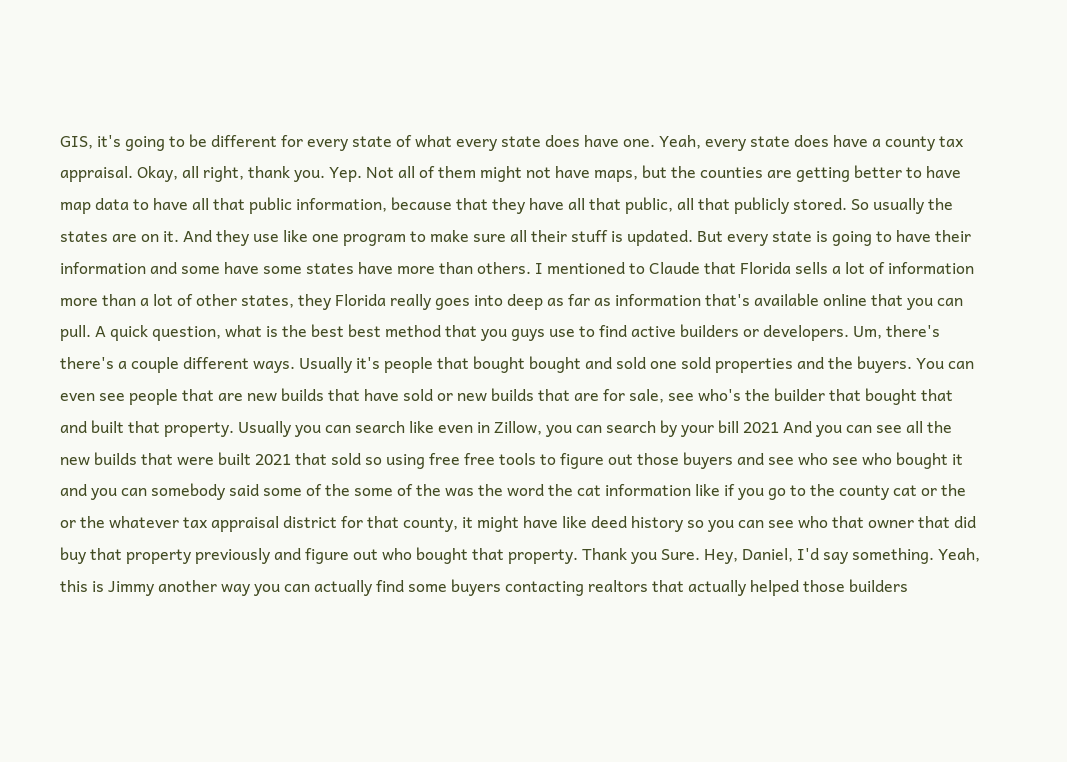GIS, it's going to be different for every state of what every state does have one. Yeah, every state does have a county tax appraisal. Okay, all right, thank you. Yep. Not all of them might not have maps, but the counties are getting better to have map data to have all that public information, because that they have all that public, all that publicly stored. So usually the states are on it. And they use like one program to make sure all their stuff is updated. But every state is going to have their information and some have some states have more than others. I mentioned to Claude that Florida sells a lot of information more than a lot of other states, they Florida really goes into deep as far as information that's available online that you can pull. A quick question, what is the best best method that you guys use to find active builders or developers. Um, there's there's a couple different ways. Usually it's people that bought bought and sold one sold properties and the buyers. You can even see people that are new builds that have sold or new builds that are for sale, see who's the builder that bought that and built that property. Usually you can search like even in Zillow, you can search by your bill 2021 And you can see all the new builds that were built 2021 that sold so using free free tools to figure out those buyers and see who see who bought it and you can somebody said some of the some of the was the word the cat information like if you go to the county cat or the or the whatever tax appraisal district for that county, it might have like deed history so you can see who that owner that did buy that property previously and figure out who bought that property. Thank you Sure. Hey, Daniel, I'd say something. Yeah, this is Jimmy another way you can actually find some buyers contacting realtors that actually helped those builders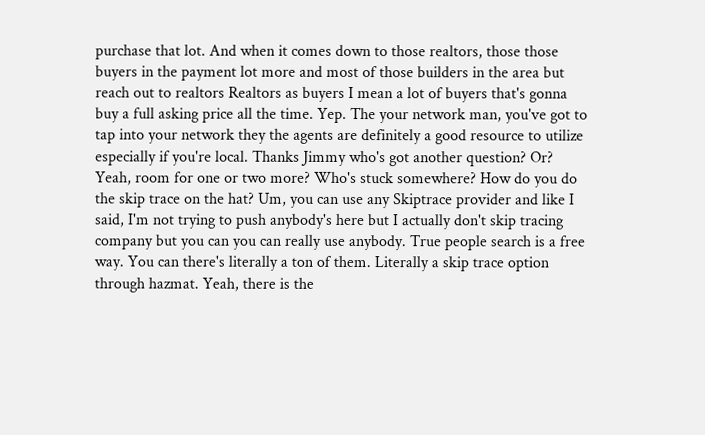purchase that lot. And when it comes down to those realtors, those those buyers in the payment lot more and most of those builders in the area but reach out to realtors Realtors as buyers I mean a lot of buyers that's gonna buy a full asking price all the time. Yep. The your network man, you've got to tap into your network they the agents are definitely a good resource to utilize especially if you're local. Thanks Jimmy who's got another question? Or? Yeah, room for one or two more? Who's stuck somewhere? How do you do the skip trace on the hat? Um, you can use any Skiptrace provider and like I said, I'm not trying to push anybody's here but I actually don't skip tracing company but you can you can really use anybody. True people search is a free way. You can there's literally a ton of them. Literally a skip trace option through hazmat. Yeah, there is the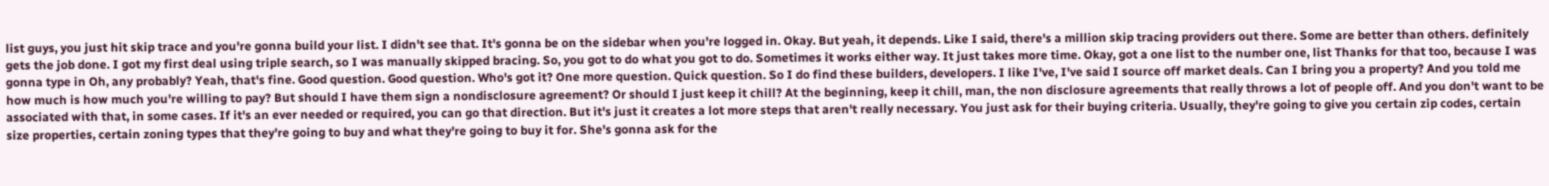list guys, you just hit skip trace and you're gonna build your list. I didn't see that. It's gonna be on the sidebar when you're logged in. Okay. But yeah, it depends. Like I said, there's a million skip tracing providers out there. Some are better than others. definitely gets the job done. I got my first deal using triple search, so I was manually skipped bracing. So, you got to do what you got to do. Sometimes it works either way. It just takes more time. Okay, got a one list to the number one, list Thanks for that too, because I was gonna type in Oh, any probably? Yeah, that's fine. Good question. Good question. Who's got it? One more question. Quick question. So I do find these builders, developers. I like I've, I've said I source off market deals. Can I bring you a property? And you told me how much is how much you're willing to pay? But should I have them sign a nondisclosure agreement? Or should I just keep it chill? At the beginning, keep it chill, man, the non disclosure agreements that really throws a lot of people off. And you don't want to be associated with that, in some cases. If it's an ever needed or required, you can go that direction. But it's just it creates a lot more steps that aren't really necessary. You just ask for their buying criteria. Usually, they're going to give you certain zip codes, certain size properties, certain zoning types that they're going to buy and what they're going to buy it for. She's gonna ask for the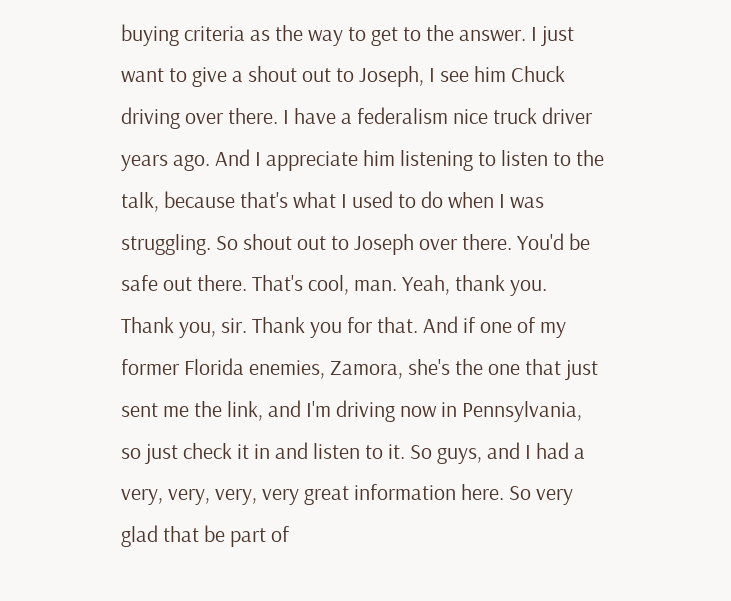buying criteria as the way to get to the answer. I just want to give a shout out to Joseph, I see him Chuck driving over there. I have a federalism nice truck driver years ago. And I appreciate him listening to listen to the talk, because that's what I used to do when I was struggling. So shout out to Joseph over there. You'd be safe out there. That's cool, man. Yeah, thank you. Thank you, sir. Thank you for that. And if one of my former Florida enemies, Zamora, she's the one that just sent me the link, and I'm driving now in Pennsylvania, so just check it in and listen to it. So guys, and I had a very, very, very, very great information here. So very glad that be part of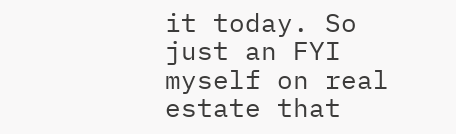it today. So just an FYI myself on real estate that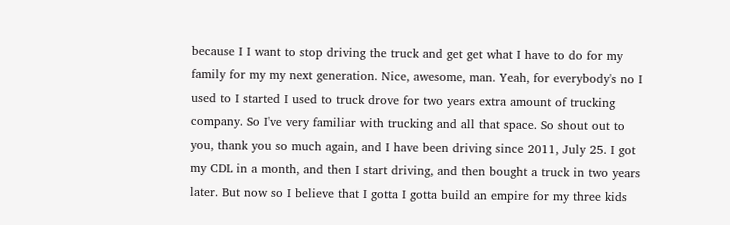because I I want to stop driving the truck and get get what I have to do for my family for my my next generation. Nice, awesome, man. Yeah, for everybody's no I used to I started I used to truck drove for two years extra amount of trucking company. So I've very familiar with trucking and all that space. So shout out to you, thank you so much again, and I have been driving since 2011, July 25. I got my CDL in a month, and then I start driving, and then bought a truck in two years later. But now so I believe that I gotta I gotta build an empire for my three kids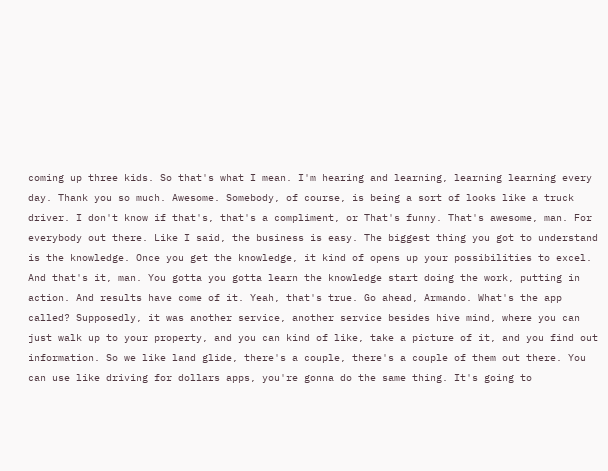coming up three kids. So that's what I mean. I'm hearing and learning, learning learning every day. Thank you so much. Awesome. Somebody, of course, is being a sort of looks like a truck driver. I don't know if that's, that's a compliment, or That's funny. That's awesome, man. For everybody out there. Like I said, the business is easy. The biggest thing you got to understand is the knowledge. Once you get the knowledge, it kind of opens up your possibilities to excel. And that's it, man. You gotta you gotta learn the knowledge start doing the work, putting in action. And results have come of it. Yeah, that's true. Go ahead, Armando. What's the app called? Supposedly, it was another service, another service besides hive mind, where you can just walk up to your property, and you can kind of like, take a picture of it, and you find out information. So we like land glide, there's a couple, there's a couple of them out there. You can use like driving for dollars apps, you're gonna do the same thing. It's going to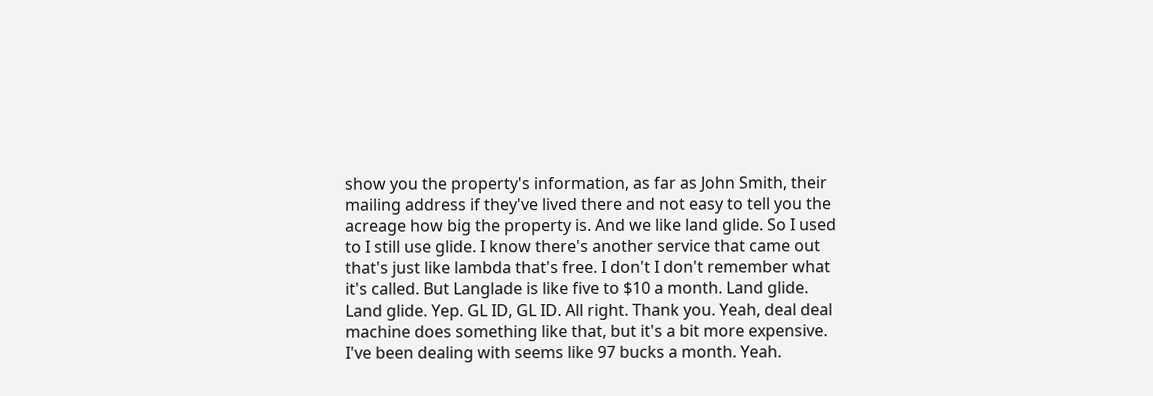show you the property's information, as far as John Smith, their mailing address if they've lived there and not easy to tell you the acreage how big the property is. And we like land glide. So I used to I still use glide. I know there's another service that came out that's just like lambda that's free. I don't I don't remember what it's called. But Langlade is like five to $10 a month. Land glide. Land glide. Yep. GL ID, GL ID. All right. Thank you. Yeah, deal deal machine does something like that, but it's a bit more expensive. I've been dealing with seems like 97 bucks a month. Yeah.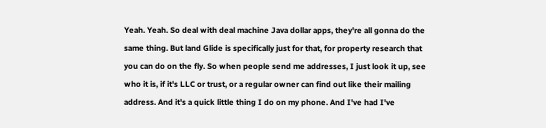Yeah. Yeah. So deal with deal machine Java dollar apps, they're all gonna do the same thing. But land Glide is specifically just for that, for property research that you can do on the fly. So when people send me addresses, I just look it up, see who it is, if it's LLC or trust, or a regular owner can find out like their mailing address. And it's a quick little thing I do on my phone. And I've had I've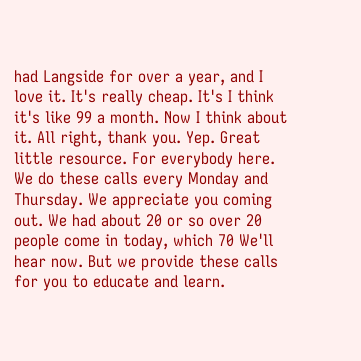had Langside for over a year, and I love it. It's really cheap. It's I think it's like 99 a month. Now I think about it. All right, thank you. Yep. Great little resource. For everybody here. We do these calls every Monday and Thursday. We appreciate you coming out. We had about 20 or so over 20 people come in today, which 70 We'll hear now. But we provide these calls for you to educate and learn.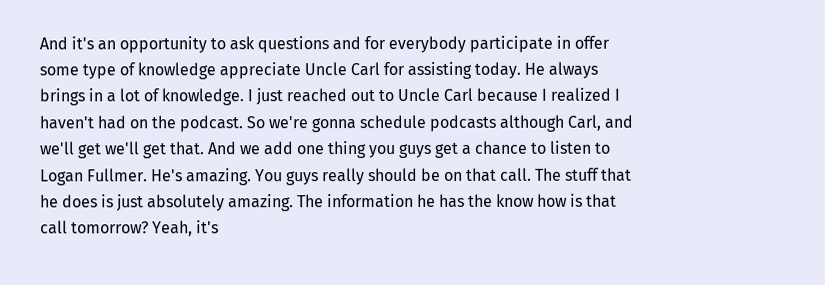And it's an opportunity to ask questions and for everybody participate in offer some type of knowledge appreciate Uncle Carl for assisting today. He always brings in a lot of knowledge. I just reached out to Uncle Carl because I realized I haven't had on the podcast. So we're gonna schedule podcasts although Carl, and we'll get we'll get that. And we add one thing you guys get a chance to listen to Logan Fullmer. He's amazing. You guys really should be on that call. The stuff that he does is just absolutely amazing. The information he has the know how is that call tomorrow? Yeah, it's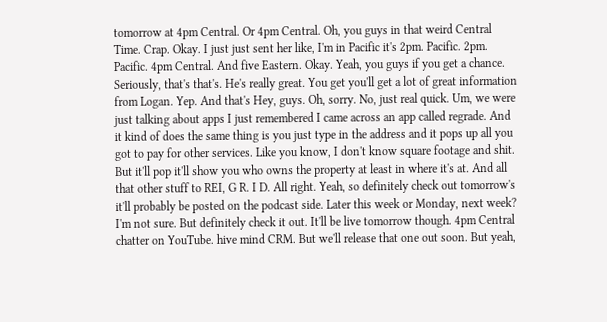tomorrow at 4pm Central. Or 4pm Central. Oh, you guys in that weird Central Time. Crap. Okay. I just just sent her like, I'm in Pacific it's 2pm. Pacific. 2pm. Pacific. 4pm Central. And five Eastern. Okay. Yeah, you guys if you get a chance. Seriously, that's that's. He's really great. You get you'll get a lot of great information from Logan. Yep. And that's Hey, guys. Oh, sorry. No, just real quick. Um, we were just talking about apps I just remembered I came across an app called regrade. And it kind of does the same thing is you just type in the address and it pops up all you got to pay for other services. Like you know, I don't know square footage and shit. But it'll pop it'll show you who owns the property at least in where it's at. And all that other stuff to REI, G R. I D. All right. Yeah, so definitely check out tomorrow's it'll probably be posted on the podcast side. Later this week or Monday, next week? I'm not sure. But definitely check it out. It'll be live tomorrow though. 4pm Central chatter on YouTube. hive mind CRM. But we'll release that one out soon. But yeah,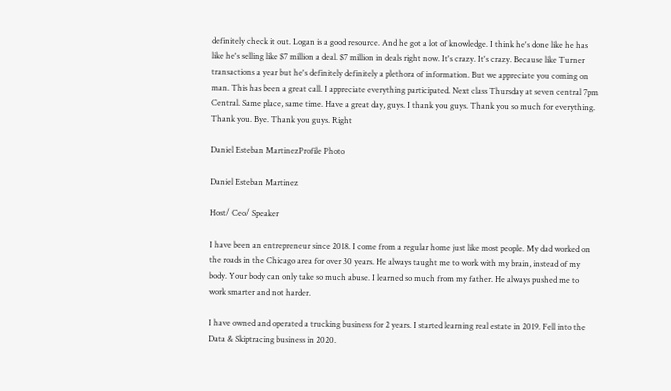definitely check it out. Logan is a good resource. And he got a lot of knowledge. I think he's done like he has like he's selling like $7 million a deal. $7 million in deals right now. It's crazy. It's crazy. Because like Turner transactions a year but he's definitely definitely a plethora of information. But we appreciate you coming on man. This has been a great call. I appreciate everything participated. Next class Thursday at seven central 7pm Central. Same place, same time. Have a great day, guys. I thank you guys. Thank you so much for everything. Thank you. Bye. Thank you guys. Right

Daniel Esteban MartinezProfile Photo

Daniel Esteban Martinez

Host/ Ceo/ Speaker

I have been an entrepreneur since 2018. I come from a regular home just like most people. My dad worked on the roads in the Chicago area for over 30 years. He always taught me to work with my brain, instead of my body. Your body can only take so much abuse. I learned so much from my father. He always pushed me to work smarter and not harder.

I have owned and operated a trucking business for 2 years. I started learning real estate in 2019. Fell into the Data & Skiptracing business in 2020.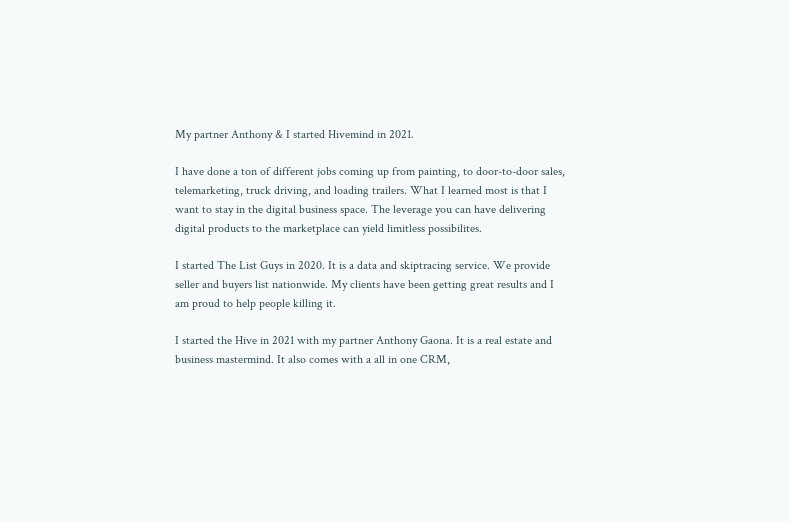My partner Anthony & I started Hivemind in 2021.

I have done a ton of different jobs coming up from painting, to door-to-door sales, telemarketing, truck driving, and loading trailers. What I learned most is that I want to stay in the digital business space. The leverage you can have delivering digital products to the marketplace can yield limitless possibilites.

I started The List Guys in 2020. It is a data and skiptracing service. We provide seller and buyers list nationwide. My clients have been getting great results and I am proud to help people killing it.

I started the Hive in 2021 with my partner Anthony Gaona. It is a real estate and business mastermind. It also comes with a all in one CRM,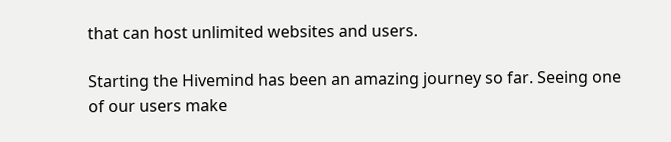that can host unlimited websites and users.

Starting the Hivemind has been an amazing journey so far. Seeing one of our users make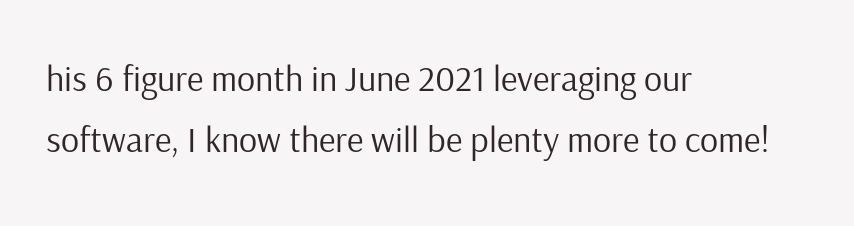his 6 figure month in June 2021 leveraging our software, I know there will be plenty more to come!